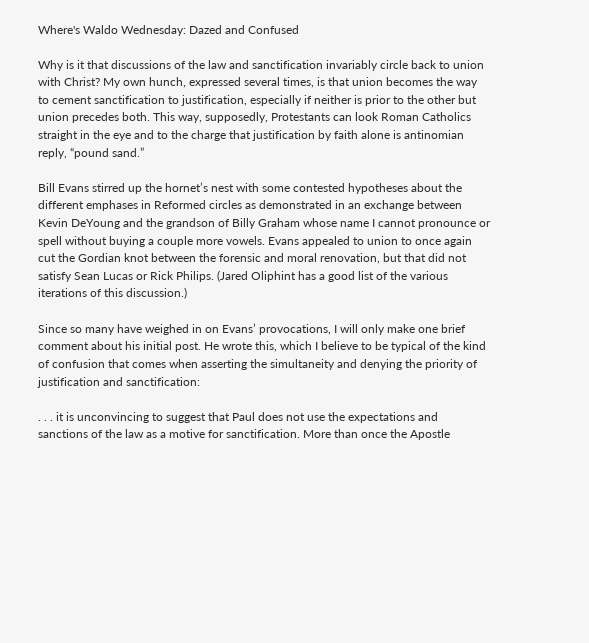Where's Waldo Wednesday: Dazed and Confused

Why is it that discussions of the law and sanctification invariably circle back to union with Christ? My own hunch, expressed several times, is that union becomes the way to cement sanctification to justification, especially if neither is prior to the other but union precedes both. This way, supposedly, Protestants can look Roman Catholics straight in the eye and to the charge that justification by faith alone is antinomian reply, “pound sand.”

Bill Evans stirred up the hornet’s nest with some contested hypotheses about the different emphases in Reformed circles as demonstrated in an exchange between Kevin DeYoung and the grandson of Billy Graham whose name I cannot pronounce or spell without buying a couple more vowels. Evans appealed to union to once again cut the Gordian knot between the forensic and moral renovation, but that did not satisfy Sean Lucas or Rick Philips. (Jared Oliphint has a good list of the various iterations of this discussion.)

Since so many have weighed in on Evans’ provocations, I will only make one brief comment about his initial post. He wrote this, which I believe to be typical of the kind of confusion that comes when asserting the simultaneity and denying the priority of justification and sanctification:

. . . it is unconvincing to suggest that Paul does not use the expectations and sanctions of the law as a motive for sanctification. More than once the Apostle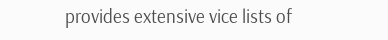provides extensive vice lists of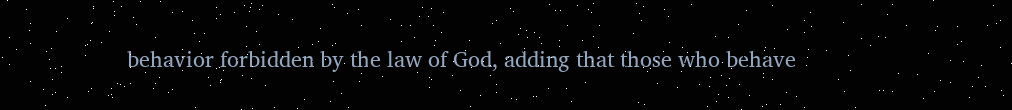behavior forbidden by the law of God, adding that those who behave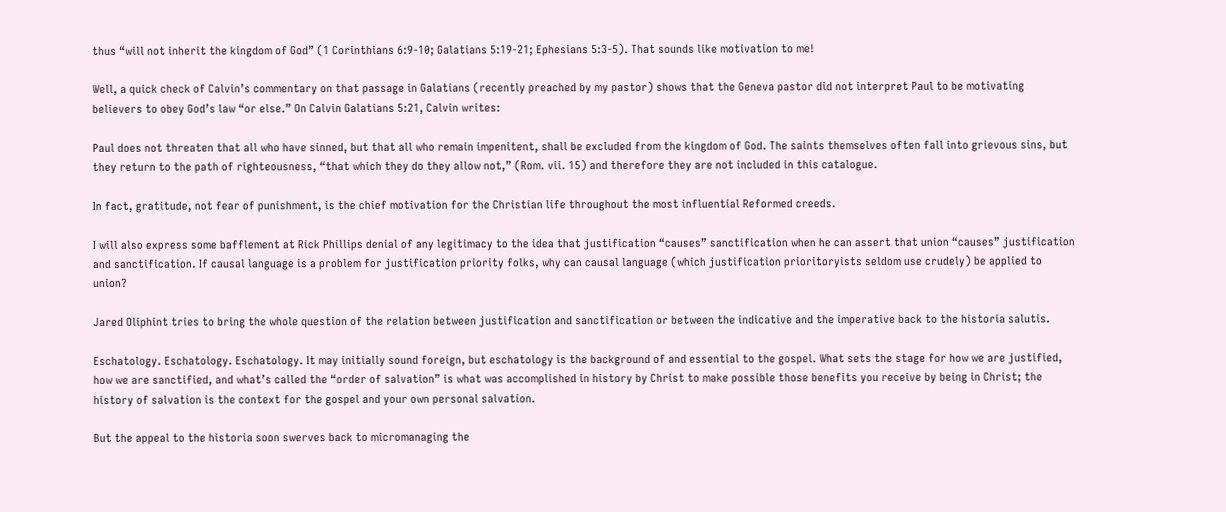thus “will not inherit the kingdom of God” (1 Corinthians 6:9-10; Galatians 5:19-21; Ephesians 5:3-5). That sounds like motivation to me!

Well, a quick check of Calvin’s commentary on that passage in Galatians (recently preached by my pastor) shows that the Geneva pastor did not interpret Paul to be motivating believers to obey God’s law “or else.” On Calvin Galatians 5:21, Calvin writes:

Paul does not threaten that all who have sinned, but that all who remain impenitent, shall be excluded from the kingdom of God. The saints themselves often fall into grievous sins, but they return to the path of righteousness, “that which they do they allow not,” (Rom. vii. 15) and therefore they are not included in this catalogue.

In fact, gratitude, not fear of punishment, is the chief motivation for the Christian life throughout the most influential Reformed creeds.

I will also express some bafflement at Rick Phillips denial of any legitimacy to the idea that justification “causes” sanctification when he can assert that union “causes” justification and sanctification. If causal language is a problem for justification priority folks, why can causal language (which justification prioritoryists seldom use crudely) be applied to union?

Jared Oliphint tries to bring the whole question of the relation between justification and sanctification or between the indicative and the imperative back to the historia salutis.

Eschatology. Eschatology. Eschatology. It may initially sound foreign, but eschatology is the background of and essential to the gospel. What sets the stage for how we are justified, how we are sanctified, and what’s called the “order of salvation” is what was accomplished in history by Christ to make possible those benefits you receive by being in Christ; the history of salvation is the context for the gospel and your own personal salvation.

But the appeal to the historia soon swerves back to micromanaging the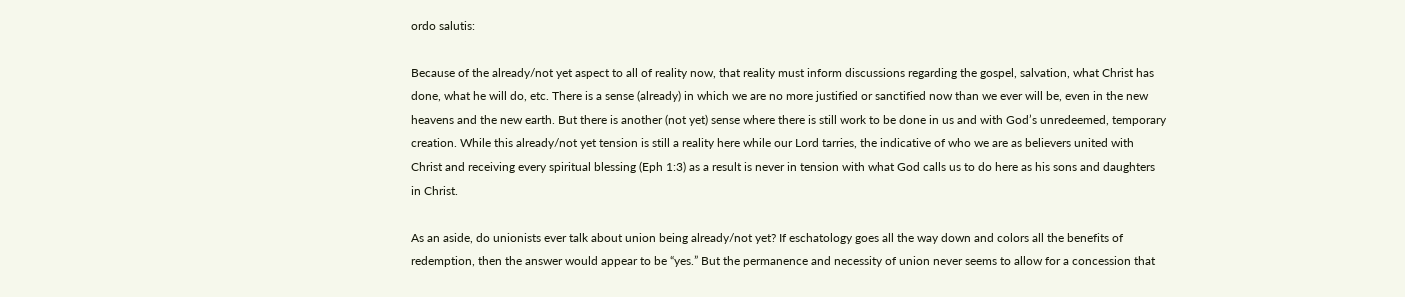ordo salutis:

Because of the already/not yet aspect to all of reality now, that reality must inform discussions regarding the gospel, salvation, what Christ has done, what he will do, etc. There is a sense (already) in which we are no more justified or sanctified now than we ever will be, even in the new heavens and the new earth. But there is another (not yet) sense where there is still work to be done in us and with God’s unredeemed, temporary creation. While this already/not yet tension is still a reality here while our Lord tarries, the indicative of who we are as believers united with Christ and receiving every spiritual blessing (Eph 1:3) as a result is never in tension with what God calls us to do here as his sons and daughters in Christ.

As an aside, do unionists ever talk about union being already/not yet? If eschatology goes all the way down and colors all the benefits of redemption, then the answer would appear to be “yes.” But the permanence and necessity of union never seems to allow for a concession that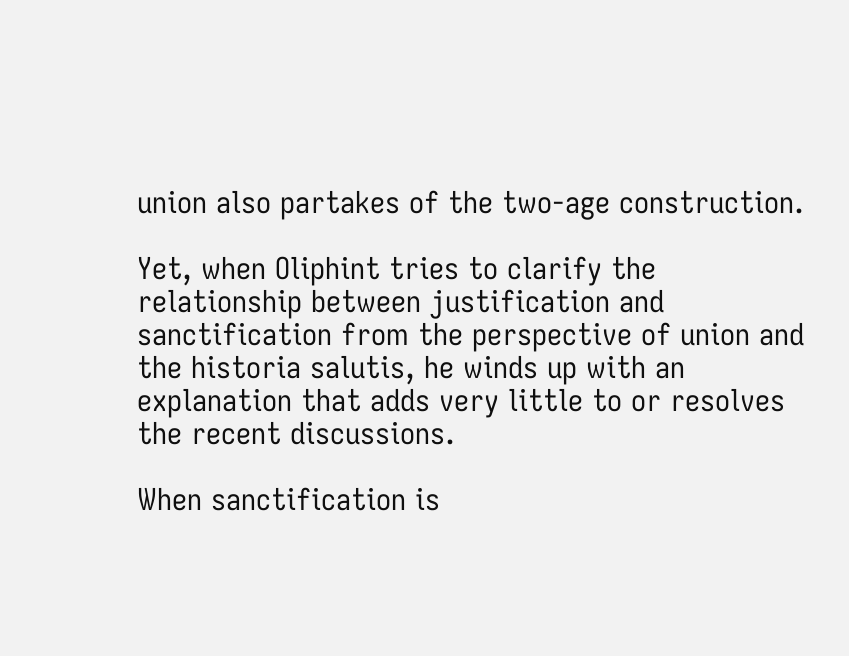union also partakes of the two-age construction.

Yet, when Oliphint tries to clarify the relationship between justification and sanctification from the perspective of union and the historia salutis, he winds up with an explanation that adds very little to or resolves the recent discussions.

When sanctification is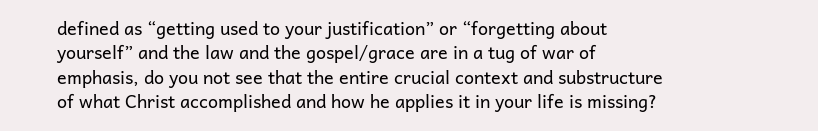defined as “getting used to your justification” or “forgetting about yourself” and the law and the gospel/grace are in a tug of war of emphasis, do you not see that the entire crucial context and substructure of what Christ accomplished and how he applies it in your life is missing?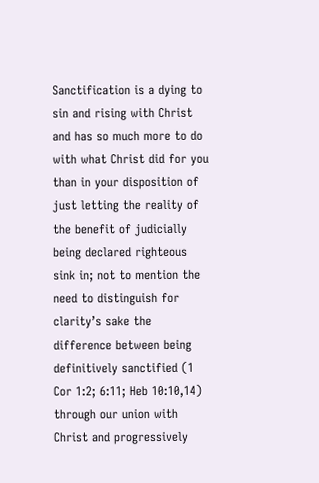Sanctification is a dying to sin and rising with Christ and has so much more to do with what Christ did for you than in your disposition of just letting the reality of the benefit of judicially being declared righteous sink in; not to mention the need to distinguish for clarity’s sake the difference between being definitively sanctified (1 Cor 1:2; 6:11; Heb 10:10,14) through our union with Christ and progressively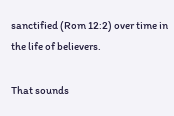sanctified (Rom 12:2) over time in the life of believers.

That sounds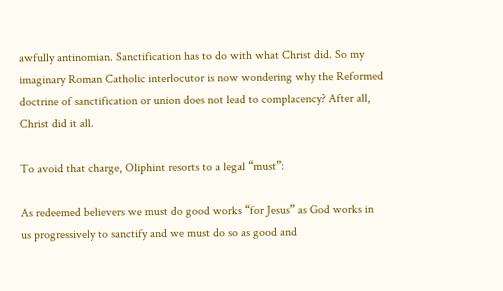awfully antinomian. Sanctification has to do with what Christ did. So my imaginary Roman Catholic interlocutor is now wondering why the Reformed doctrine of sanctification or union does not lead to complacency? After all, Christ did it all.

To avoid that charge, Oliphint resorts to a legal “must”:

As redeemed believers we must do good works “for Jesus” as God works in us progressively to sanctify and we must do so as good and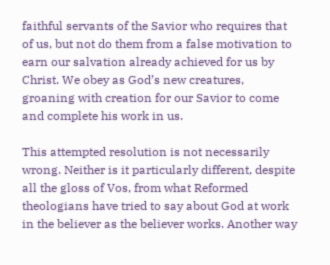faithful servants of the Savior who requires that of us, but not do them from a false motivation to earn our salvation already achieved for us by Christ. We obey as God’s new creatures, groaning with creation for our Savior to come and complete his work in us.

This attempted resolution is not necessarily wrong. Neither is it particularly different, despite all the gloss of Vos, from what Reformed theologians have tried to say about God at work in the believer as the believer works. Another way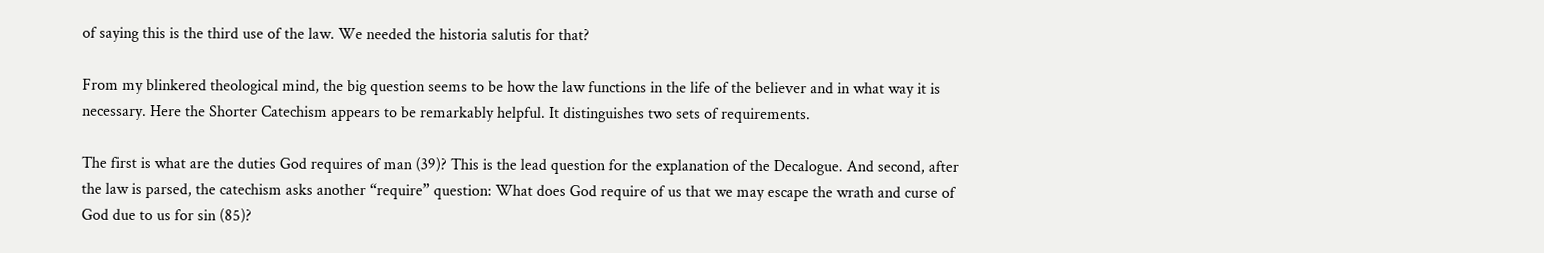of saying this is the third use of the law. We needed the historia salutis for that?

From my blinkered theological mind, the big question seems to be how the law functions in the life of the believer and in what way it is necessary. Here the Shorter Catechism appears to be remarkably helpful. It distinguishes two sets of requirements.

The first is what are the duties God requires of man (39)? This is the lead question for the explanation of the Decalogue. And second, after the law is parsed, the catechism asks another “require” question: What does God require of us that we may escape the wrath and curse of God due to us for sin (85)?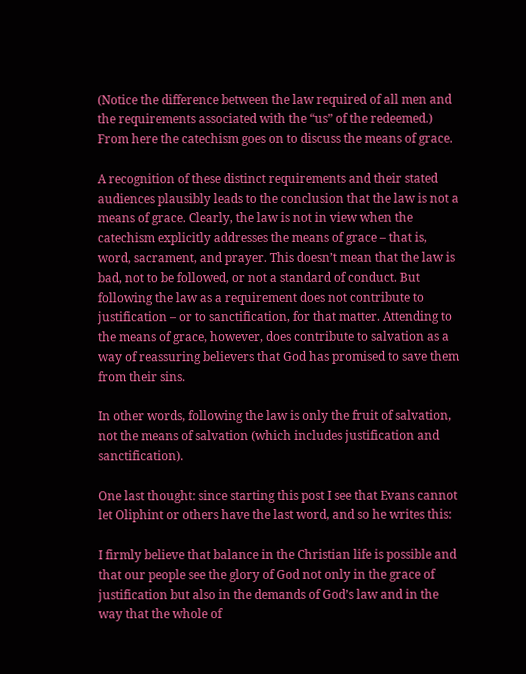(Notice the difference between the law required of all men and the requirements associated with the “us” of the redeemed.) From here the catechism goes on to discuss the means of grace.

A recognition of these distinct requirements and their stated audiences plausibly leads to the conclusion that the law is not a means of grace. Clearly, the law is not in view when the catechism explicitly addresses the means of grace – that is, word, sacrament, and prayer. This doesn’t mean that the law is bad, not to be followed, or not a standard of conduct. But following the law as a requirement does not contribute to justification – or to sanctification, for that matter. Attending to the means of grace, however, does contribute to salvation as a way of reassuring believers that God has promised to save them from their sins.

In other words, following the law is only the fruit of salvation, not the means of salvation (which includes justification and sanctification).

One last thought: since starting this post I see that Evans cannot let Oliphint or others have the last word, and so he writes this:

I firmly believe that balance in the Christian life is possible and that our people see the glory of God not only in the grace of justification but also in the demands of God’s law and in the way that the whole of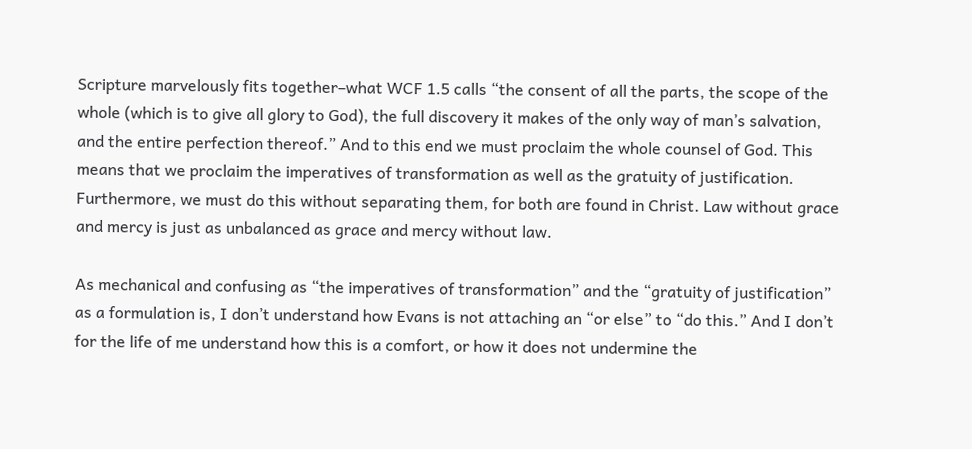Scripture marvelously fits together–what WCF 1.5 calls “the consent of all the parts, the scope of the whole (which is to give all glory to God), the full discovery it makes of the only way of man’s salvation, and the entire perfection thereof.” And to this end we must proclaim the whole counsel of God. This means that we proclaim the imperatives of transformation as well as the gratuity of justification. Furthermore, we must do this without separating them, for both are found in Christ. Law without grace and mercy is just as unbalanced as grace and mercy without law.

As mechanical and confusing as “the imperatives of transformation” and the “gratuity of justification” as a formulation is, I don’t understand how Evans is not attaching an “or else” to “do this.” And I don’t for the life of me understand how this is a comfort, or how it does not undermine the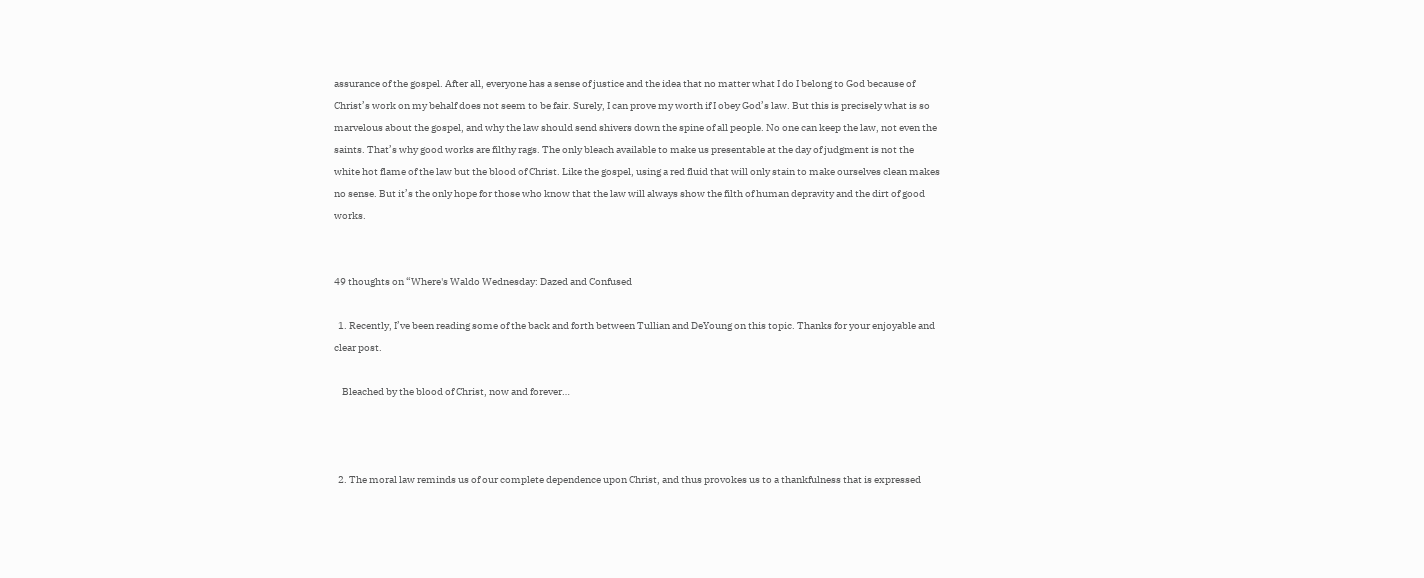assurance of the gospel. After all, everyone has a sense of justice and the idea that no matter what I do I belong to God because of Christ’s work on my behalf does not seem to be fair. Surely, I can prove my worth if I obey God’s law. But this is precisely what is so marvelous about the gospel, and why the law should send shivers down the spine of all people. No one can keep the law, not even the saints. That’s why good works are filthy rags. The only bleach available to make us presentable at the day of judgment is not the white hot flame of the law but the blood of Christ. Like the gospel, using a red fluid that will only stain to make ourselves clean makes no sense. But it’s the only hope for those who know that the law will always show the filth of human depravity and the dirt of good works.


49 thoughts on “Where's Waldo Wednesday: Dazed and Confused

  1. Recently, I’ve been reading some of the back and forth between Tullian and DeYoung on this topic. Thanks for your enjoyable and clear post.

    Bleached by the blood of Christ, now and forever…



  2. The moral law reminds us of our complete dependence upon Christ, and thus provokes us to a thankfulness that is expressed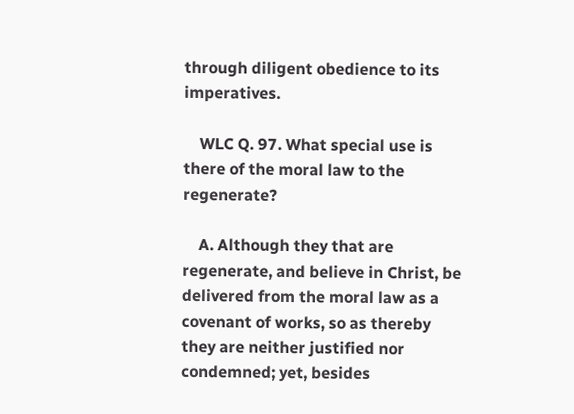through diligent obedience to its imperatives.

    WLC Q. 97. What special use is there of the moral law to the regenerate?

    A. Although they that are regenerate, and believe in Christ, be delivered from the moral law as a covenant of works, so as thereby they are neither justified nor condemned; yet, besides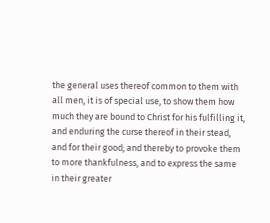the general uses thereof common to them with all men, it is of special use, to show them how much they are bound to Christ for his fulfilling it, and enduring the curse thereof in their stead, and for their good; and thereby to provoke them to more thankfulness, and to express the same in their greater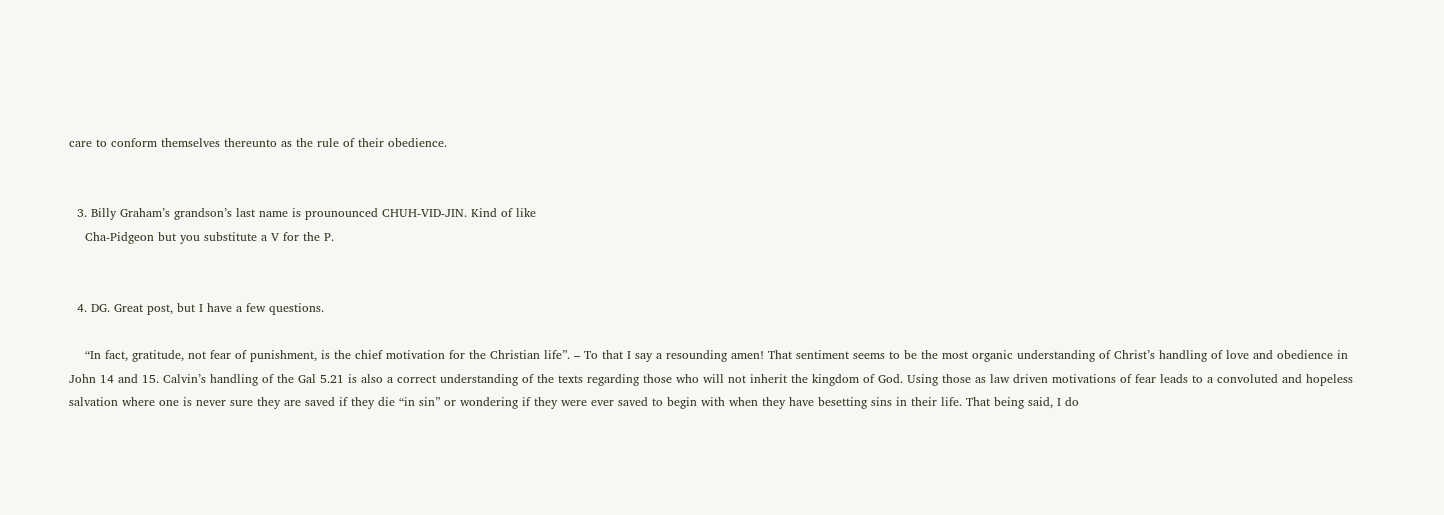care to conform themselves thereunto as the rule of their obedience.


  3. Billy Graham’s grandson’s last name is prounounced CHUH-VID-JIN. Kind of like
    Cha-Pidgeon but you substitute a V for the P.


  4. DG. Great post, but I have a few questions.

    “In fact, gratitude, not fear of punishment, is the chief motivation for the Christian life”. – To that I say a resounding amen! That sentiment seems to be the most organic understanding of Christ’s handling of love and obedience in John 14 and 15. Calvin’s handling of the Gal 5.21 is also a correct understanding of the texts regarding those who will not inherit the kingdom of God. Using those as law driven motivations of fear leads to a convoluted and hopeless salvation where one is never sure they are saved if they die “in sin” or wondering if they were ever saved to begin with when they have besetting sins in their life. That being said, I do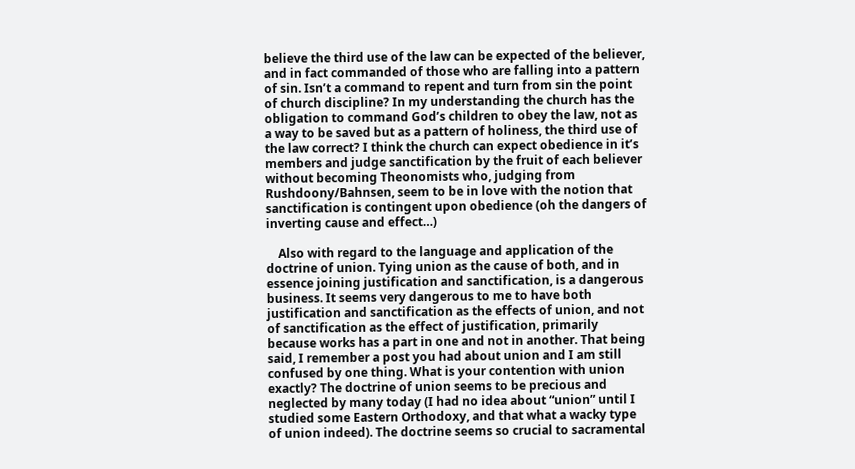believe the third use of the law can be expected of the believer, and in fact commanded of those who are falling into a pattern of sin. Isn’t a command to repent and turn from sin the point of church discipline? In my understanding the church has the obligation to command God’s children to obey the law, not as a way to be saved but as a pattern of holiness, the third use of the law correct? I think the church can expect obedience in it’s members and judge sanctification by the fruit of each believer without becoming Theonomists who, judging from Rushdoony/Bahnsen, seem to be in love with the notion that sanctification is contingent upon obedience (oh the dangers of inverting cause and effect…)

    Also with regard to the language and application of the doctrine of union. Tying union as the cause of both, and in essence joining justification and sanctification, is a dangerous business. It seems very dangerous to me to have both justification and sanctification as the effects of union, and not of sanctification as the effect of justification, primarily because works has a part in one and not in another. That being said, I remember a post you had about union and I am still confused by one thing. What is your contention with union exactly? The doctrine of union seems to be precious and neglected by many today (I had no idea about “union” until I studied some Eastern Orthodoxy, and that what a wacky type of union indeed). The doctrine seems so crucial to sacramental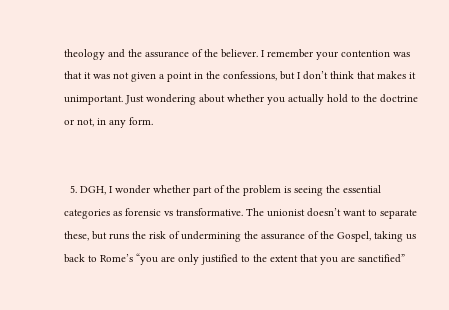theology and the assurance of the believer. I remember your contention was that it was not given a point in the confessions, but I don’t think that makes it unimportant. Just wondering about whether you actually hold to the doctrine or not, in any form.


  5. DGH, I wonder whether part of the problem is seeing the essential categories as forensic vs transformative. The unionist doesn’t want to separate these, but runs the risk of undermining the assurance of the Gospel, taking us back to Rome’s “you are only justified to the extent that you are sanctified”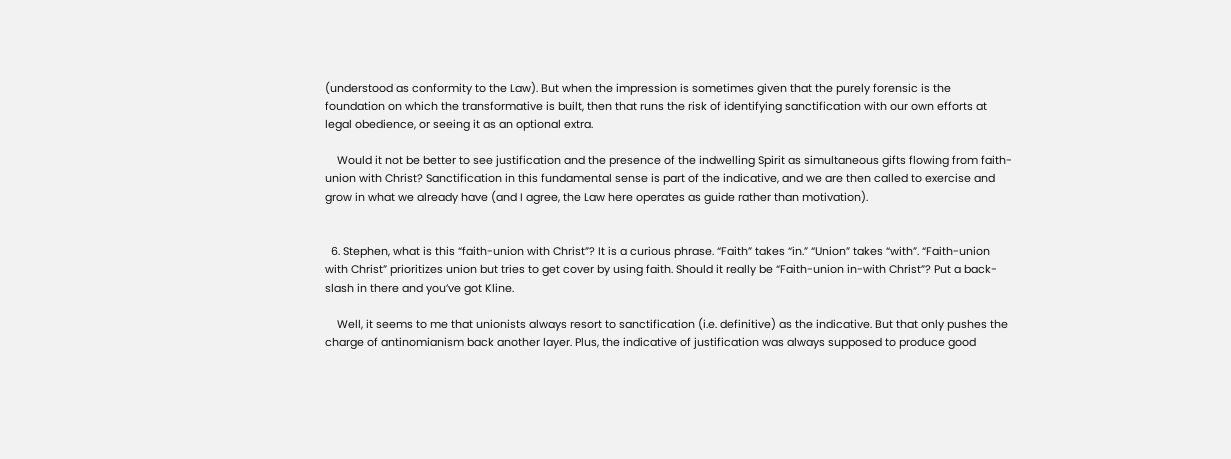(understood as conformity to the Law). But when the impression is sometimes given that the purely forensic is the foundation on which the transformative is built, then that runs the risk of identifying sanctification with our own efforts at legal obedience, or seeing it as an optional extra.

    Would it not be better to see justification and the presence of the indwelling Spirit as simultaneous gifts flowing from faith-union with Christ? Sanctification in this fundamental sense is part of the indicative, and we are then called to exercise and grow in what we already have (and I agree, the Law here operates as guide rather than motivation).


  6. Stephen, what is this “faith-union with Christ”? It is a curious phrase. “Faith” takes “in.” “Union” takes “with”. “Faith-union with Christ” prioritizes union but tries to get cover by using faith. Should it really be “Faith-union in-with Christ”? Put a back-slash in there and you’ve got Kline.

    Well, it seems to me that unionists always resort to sanctification (i.e. definitive) as the indicative. But that only pushes the charge of antinomianism back another layer. Plus, the indicative of justification was always supposed to produce good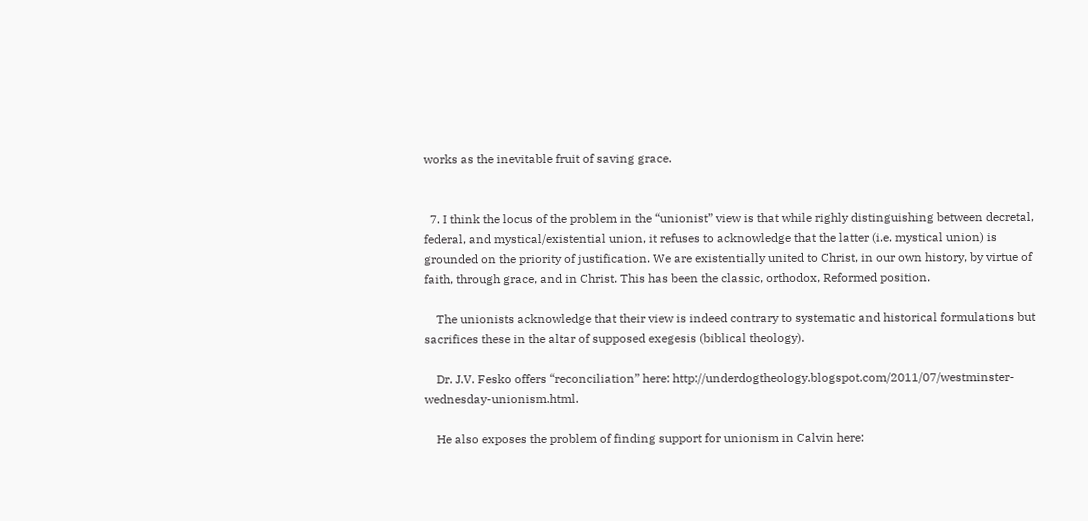works as the inevitable fruit of saving grace.


  7. I think the locus of the problem in the “unionist” view is that while righly distinguishing between decretal, federal, and mystical/existential union, it refuses to acknowledge that the latter (i.e. mystical union) is grounded on the priority of justification. We are existentially united to Christ, in our own history, by virtue of faith, through grace, and in Christ. This has been the classic, orthodox, Reformed position.

    The unionists acknowledge that their view is indeed contrary to systematic and historical formulations but sacrifices these in the altar of supposed exegesis (biblical theology).

    Dr. J.V. Fesko offers “reconciliation” here: http://underdogtheology.blogspot.com/2011/07/westminster-wednesday-unionism.html.

    He also exposes the problem of finding support for unionism in Calvin here: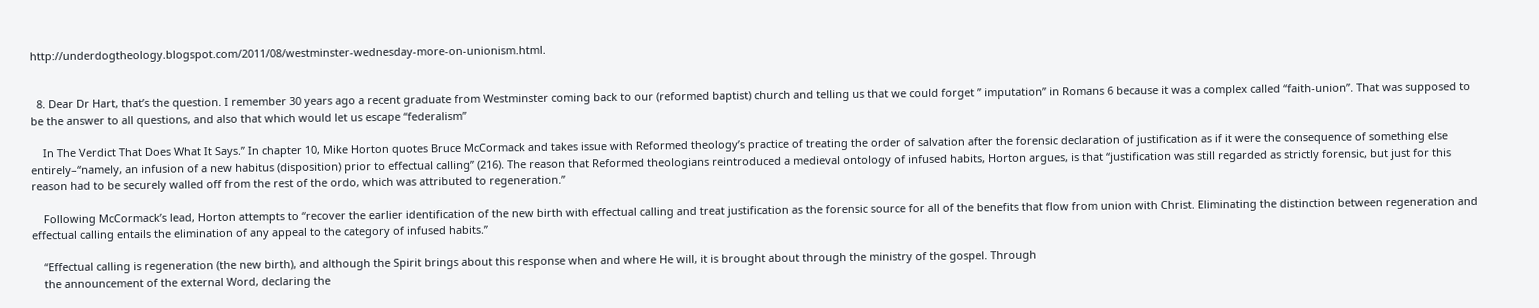http://underdogtheology.blogspot.com/2011/08/westminster-wednesday-more-on-unionism.html.


  8. Dear Dr Hart, that’s the question. I remember 30 years ago a recent graduate from Westminster coming back to our (reformed baptist) church and telling us that we could forget ” imputation” in Romans 6 because it was a complex called “faith-union”. That was supposed to be the answer to all questions, and also that which would let us escape “federalism”

    In The Verdict That Does What It Says.” In chapter 10, Mike Horton quotes Bruce McCormack and takes issue with Reformed theology’s practice of treating the order of salvation after the forensic declaration of justification as if it were the consequence of something else entirely–“namely, an infusion of a new habitus (disposition) prior to effectual calling” (216). The reason that Reformed theologians reintroduced a medieval ontology of infused habits, Horton argues, is that “justification was still regarded as strictly forensic, but just for this reason had to be securely walled off from the rest of the ordo, which was attributed to regeneration.”

    Following McCormack’s lead, Horton attempts to “recover the earlier identification of the new birth with effectual calling and treat justification as the forensic source for all of the benefits that flow from union with Christ. Eliminating the distinction between regeneration and effectual calling entails the elimination of any appeal to the category of infused habits.”

    “Effectual calling is regeneration (the new birth), and although the Spirit brings about this response when and where He will, it is brought about through the ministry of the gospel. Through
    the announcement of the external Word, declaring the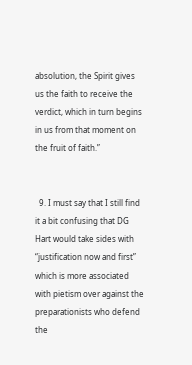absolution, the Spirit gives us the faith to receive the verdict, which in turn begins in us from that moment on the fruit of faith.”


  9. I must say that I still find it a bit confusing that DG Hart would take sides with “justification now and first” which is more associated with pietism over against the preparationists who defend the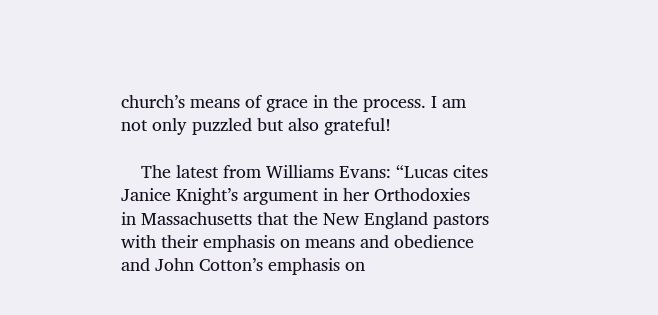church’s means of grace in the process. I am not only puzzled but also grateful!

    The latest from Williams Evans: “Lucas cites Janice Knight’s argument in her Orthodoxies in Massachusetts that the New England pastors with their emphasis on means and obedience and John Cotton’s emphasis on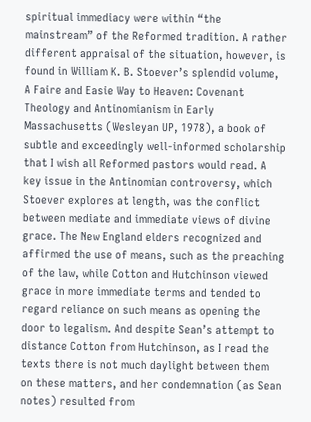spiritual immediacy were within “the mainstream” of the Reformed tradition. A rather different appraisal of the situation, however, is found in William K. B. Stoever’s splendid volume, A Faire and Easie Way to Heaven: Covenant Theology and Antinomianism in Early Massachusetts (Wesleyan UP, 1978), a book of subtle and exceedingly well-informed scholarship that I wish all Reformed pastors would read. A key issue in the Antinomian controversy, which Stoever explores at length, was the conflict between mediate and immediate views of divine grace. The New England elders recognized and affirmed the use of means, such as the preaching of the law, while Cotton and Hutchinson viewed grace in more immediate terms and tended to regard reliance on such means as opening the door to legalism. And despite Sean’s attempt to distance Cotton from Hutchinson, as I read the texts there is not much daylight between them on these matters, and her condemnation (as Sean notes) resulted from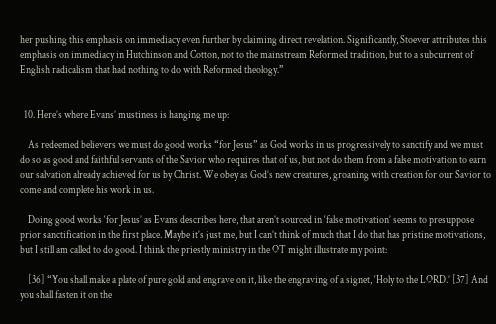her pushing this emphasis on immediacy even further by claiming direct revelation. Significantly, Stoever attributes this emphasis on immediacy in Hutchinson and Cotton, not to the mainstream Reformed tradition, but to a subcurrent of English radicalism that had nothing to do with Reformed theology.”


  10. Here’s where Evans’ mustiness is hanging me up:

    As redeemed believers we must do good works “for Jesus” as God works in us progressively to sanctify and we must do so as good and faithful servants of the Savior who requires that of us, but not do them from a false motivation to earn our salvation already achieved for us by Christ. We obey as God’s new creatures, groaning with creation for our Savior to come and complete his work in us.

    Doing good works ‘for Jesus’ as Evans describes here, that aren’t sourced in ‘false motivation’ seems to presuppose prior sanctification in the first place. Maybe it’s just me, but I can’t think of much that I do that has pristine motivations, but I still am called to do good. I think the priestly ministry in the OT might illustrate my point:

    [36] “You shall make a plate of pure gold and engrave on it, like the engraving of a signet, ‘Holy to the LORD.’ [37] And you shall fasten it on the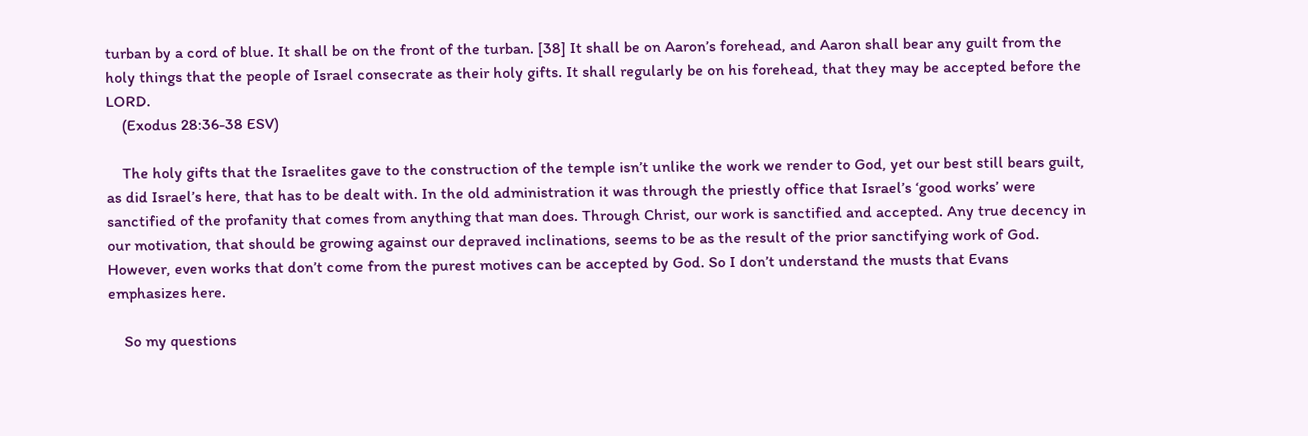turban by a cord of blue. It shall be on the front of the turban. [38] It shall be on Aaron’s forehead, and Aaron shall bear any guilt from the holy things that the people of Israel consecrate as their holy gifts. It shall regularly be on his forehead, that they may be accepted before the LORD.
    (Exodus 28:36-38 ESV)

    The holy gifts that the Israelites gave to the construction of the temple isn’t unlike the work we render to God, yet our best still bears guilt, as did Israel’s here, that has to be dealt with. In the old administration it was through the priestly office that Israel’s ‘good works’ were sanctified of the profanity that comes from anything that man does. Through Christ, our work is sanctified and accepted. Any true decency in our motivation, that should be growing against our depraved inclinations, seems to be as the result of the prior sanctifying work of God. However, even works that don’t come from the purest motives can be accepted by God. So I don’t understand the musts that Evans emphasizes here.

    So my questions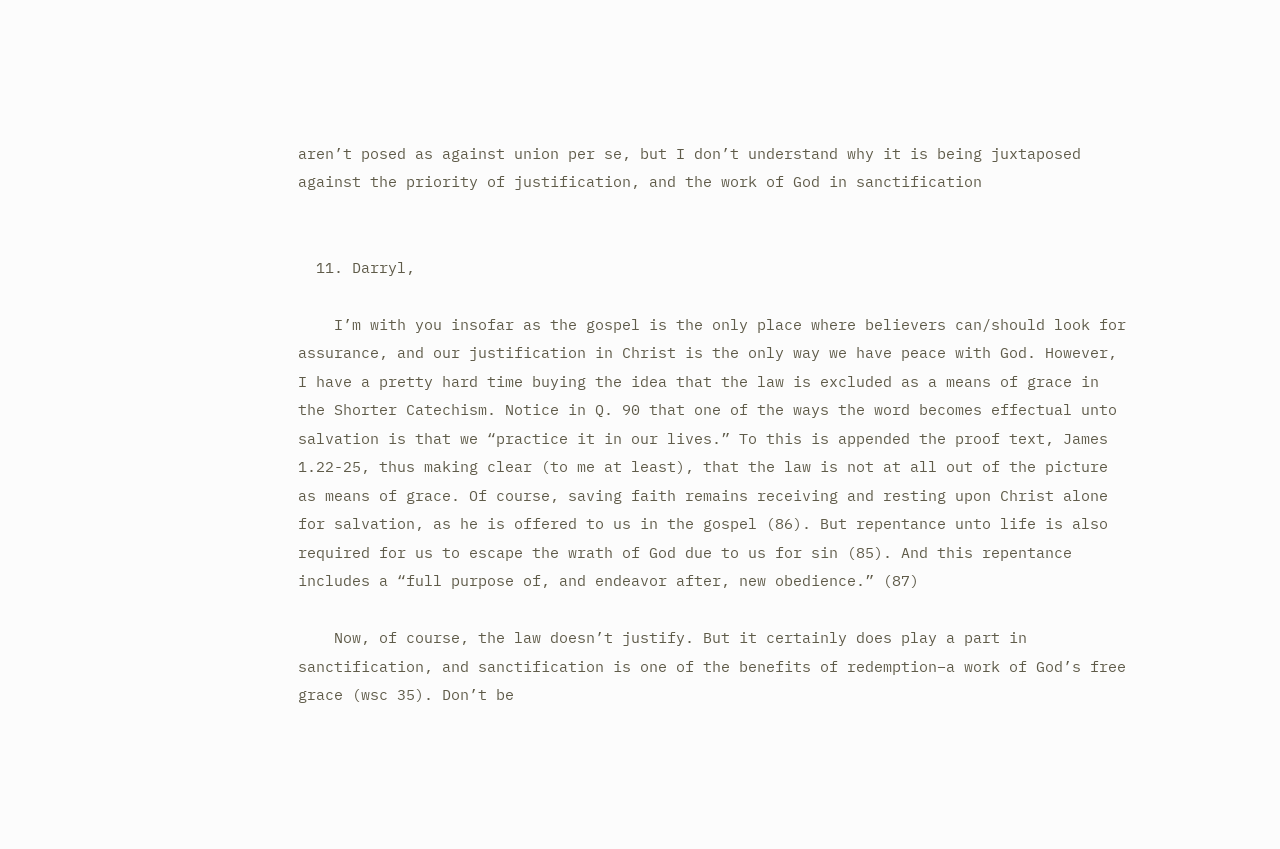aren’t posed as against union per se, but I don’t understand why it is being juxtaposed against the priority of justification, and the work of God in sanctification


  11. Darryl,

    I’m with you insofar as the gospel is the only place where believers can/should look for assurance, and our justification in Christ is the only way we have peace with God. However, I have a pretty hard time buying the idea that the law is excluded as a means of grace in the Shorter Catechism. Notice in Q. 90 that one of the ways the word becomes effectual unto salvation is that we “practice it in our lives.” To this is appended the proof text, James 1.22-25, thus making clear (to me at least), that the law is not at all out of the picture as means of grace. Of course, saving faith remains receiving and resting upon Christ alone for salvation, as he is offered to us in the gospel (86). But repentance unto life is also required for us to escape the wrath of God due to us for sin (85). And this repentance includes a “full purpose of, and endeavor after, new obedience.” (87)

    Now, of course, the law doesn’t justify. But it certainly does play a part in sanctification, and sanctification is one of the benefits of redemption–a work of God’s free grace (wsc 35). Don’t be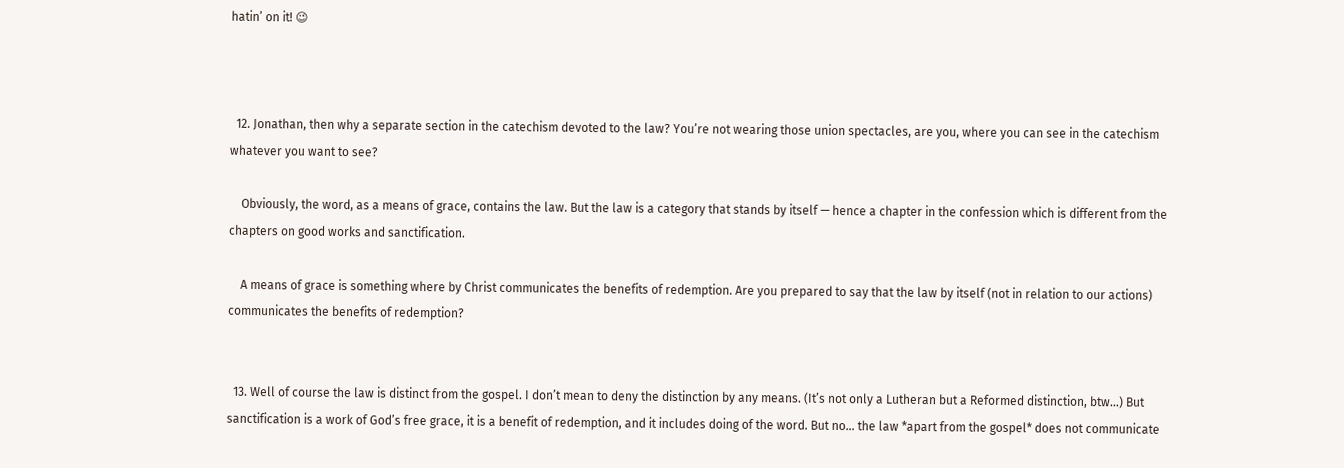hatin’ on it! 😉



  12. Jonathan, then why a separate section in the catechism devoted to the law? You’re not wearing those union spectacles, are you, where you can see in the catechism whatever you want to see?

    Obviously, the word, as a means of grace, contains the law. But the law is a category that stands by itself — hence a chapter in the confession which is different from the chapters on good works and sanctification.

    A means of grace is something where by Christ communicates the benefits of redemption. Are you prepared to say that the law by itself (not in relation to our actions) communicates the benefits of redemption?


  13. Well of course the law is distinct from the gospel. I don’t mean to deny the distinction by any means. (It’s not only a Lutheran but a Reformed distinction, btw…) But sanctification is a work of God’s free grace, it is a benefit of redemption, and it includes doing of the word. But no… the law *apart from the gospel* does not communicate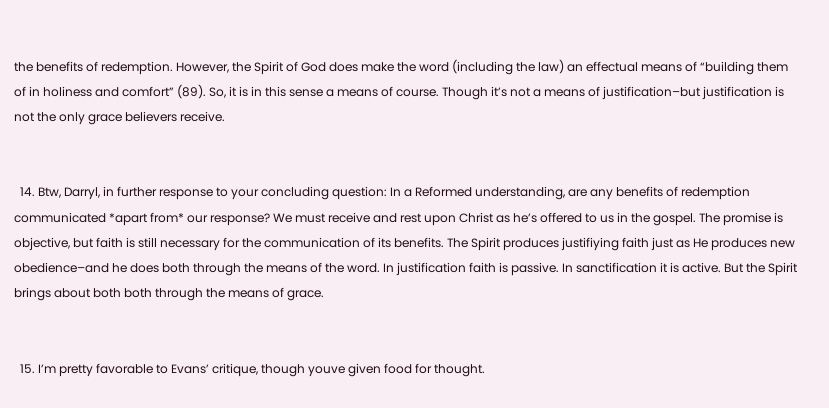the benefits of redemption. However, the Spirit of God does make the word (including the law) an effectual means of “building them of in holiness and comfort” (89). So, it is in this sense a means of course. Though it’s not a means of justification–but justification is not the only grace believers receive.


  14. Btw, Darryl, in further response to your concluding question: In a Reformed understanding, are any benefits of redemption communicated *apart from* our response? We must receive and rest upon Christ as he’s offered to us in the gospel. The promise is objective, but faith is still necessary for the communication of its benefits. The Spirit produces justifiying faith just as He produces new obedience–and he does both through the means of the word. In justification faith is passive. In sanctification it is active. But the Spirit brings about both both through the means of grace.


  15. I’m pretty favorable to Evans’ critique, though youve given food for thought.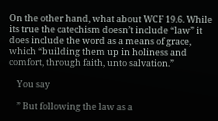On the other hand, what about WCF 19.6. While its true the catechism doesn’t include “law” it does include the word as a means of grace, which “building them up in holiness and comfort, through faith, unto salvation.”

    You say

    ” But following the law as a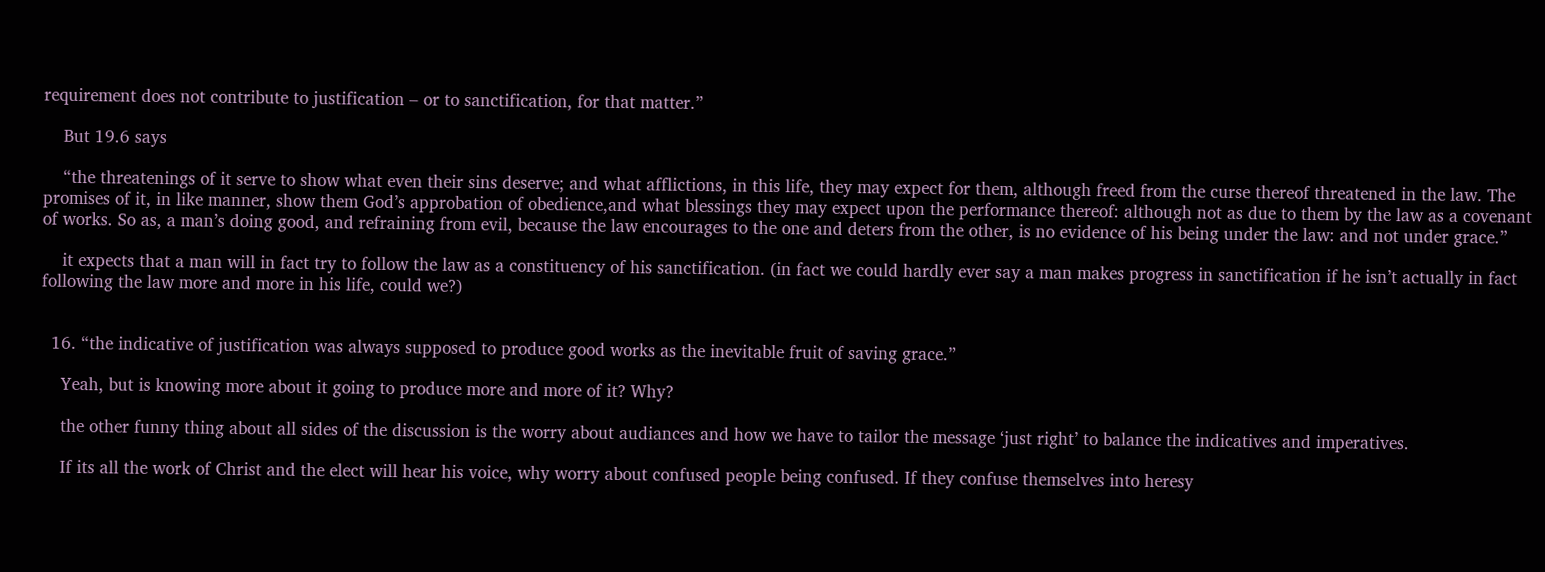requirement does not contribute to justification – or to sanctification, for that matter.”

    But 19.6 says

    “the threatenings of it serve to show what even their sins deserve; and what afflictions, in this life, they may expect for them, although freed from the curse thereof threatened in the law. The promises of it, in like manner, show them God’s approbation of obedience,and what blessings they may expect upon the performance thereof: although not as due to them by the law as a covenant of works. So as, a man’s doing good, and refraining from evil, because the law encourages to the one and deters from the other, is no evidence of his being under the law: and not under grace.”

    it expects that a man will in fact try to follow the law as a constituency of his sanctification. (in fact we could hardly ever say a man makes progress in sanctification if he isn’t actually in fact following the law more and more in his life, could we?)


  16. “the indicative of justification was always supposed to produce good works as the inevitable fruit of saving grace.”

    Yeah, but is knowing more about it going to produce more and more of it? Why?

    the other funny thing about all sides of the discussion is the worry about audiances and how we have to tailor the message ‘just right’ to balance the indicatives and imperatives.

    If its all the work of Christ and the elect will hear his voice, why worry about confused people being confused. If they confuse themselves into heresy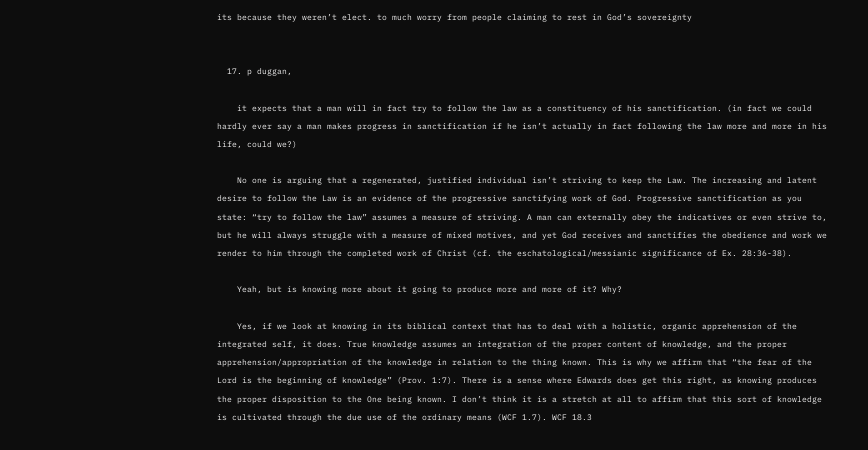its because they weren’t elect. to much worry from people claiming to rest in God’s sovereignty


  17. p duggan,

    it expects that a man will in fact try to follow the law as a constituency of his sanctification. (in fact we could hardly ever say a man makes progress in sanctification if he isn’t actually in fact following the law more and more in his life, could we?)

    No one is arguing that a regenerated, justified individual isn’t striving to keep the Law. The increasing and latent desire to follow the Law is an evidence of the progressive sanctifying work of God. Progressive sanctification as you state: “try to follow the law” assumes a measure of striving. A man can externally obey the indicatives or even strive to, but he will always struggle with a measure of mixed motives, and yet God receives and sanctifies the obedience and work we render to him through the completed work of Christ (cf. the eschatological/messianic significance of Ex. 28:36-38).

    Yeah, but is knowing more about it going to produce more and more of it? Why?

    Yes, if we look at knowing in its biblical context that has to deal with a holistic, organic apprehension of the integrated self, it does. True knowledge assumes an integration of the proper content of knowledge, and the proper apprehension/appropriation of the knowledge in relation to the thing known. This is why we affirm that “the fear of the Lord is the beginning of knowledge” (Prov. 1:7). There is a sense where Edwards does get this right, as knowing produces the proper disposition to the One being known. I don’t think it is a stretch at all to affirm that this sort of knowledge is cultivated through the due use of the ordinary means (WCF 1.7). WCF 18.3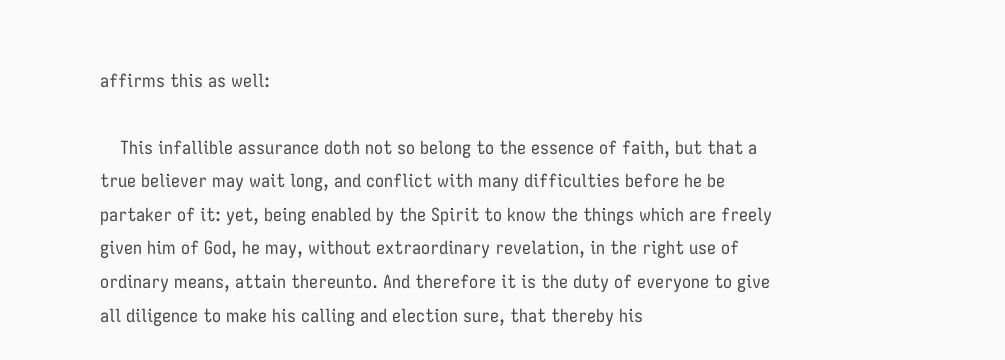affirms this as well:

    This infallible assurance doth not so belong to the essence of faith, but that a true believer may wait long, and conflict with many difficulties before he be partaker of it: yet, being enabled by the Spirit to know the things which are freely given him of God, he may, without extraordinary revelation, in the right use of ordinary means, attain thereunto. And therefore it is the duty of everyone to give all diligence to make his calling and election sure, that thereby his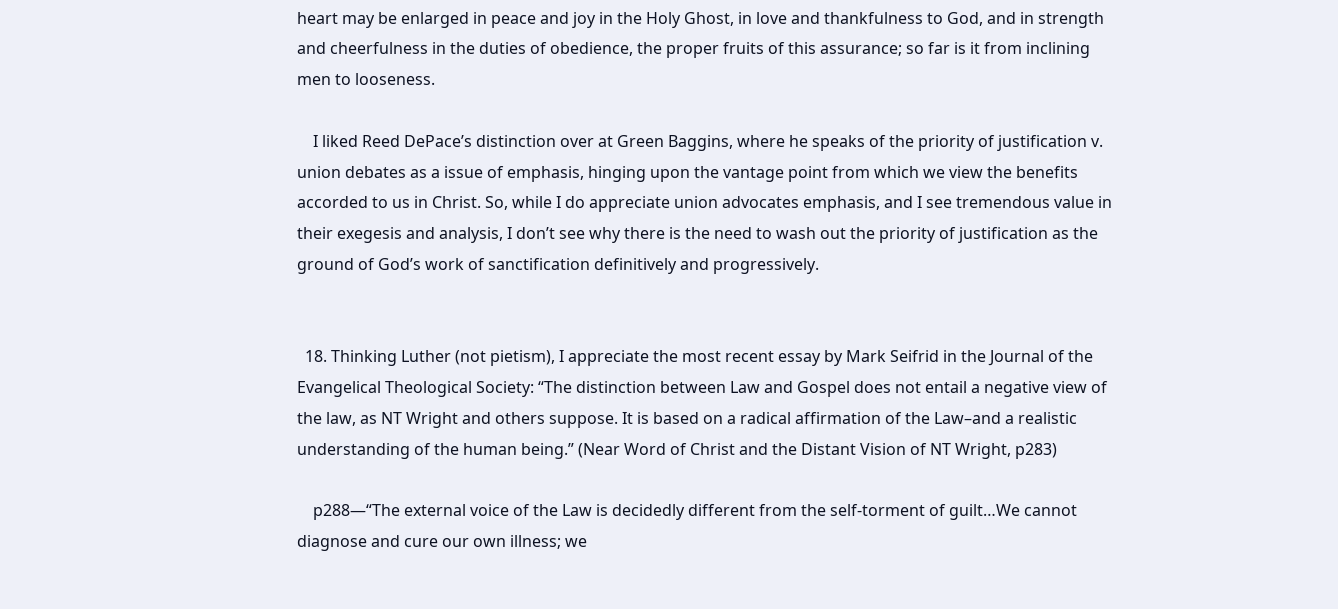heart may be enlarged in peace and joy in the Holy Ghost, in love and thankfulness to God, and in strength and cheerfulness in the duties of obedience, the proper fruits of this assurance; so far is it from inclining men to looseness.

    I liked Reed DePace’s distinction over at Green Baggins, where he speaks of the priority of justification v. union debates as a issue of emphasis, hinging upon the vantage point from which we view the benefits accorded to us in Christ. So, while I do appreciate union advocates emphasis, and I see tremendous value in their exegesis and analysis, I don’t see why there is the need to wash out the priority of justification as the ground of God’s work of sanctification definitively and progressively.


  18. Thinking Luther (not pietism), I appreciate the most recent essay by Mark Seifrid in the Journal of the Evangelical Theological Society: “The distinction between Law and Gospel does not entail a negative view of the law, as NT Wright and others suppose. It is based on a radical affirmation of the Law–and a realistic understanding of the human being.” (Near Word of Christ and the Distant Vision of NT Wright, p283)

    p288—“The external voice of the Law is decidedly different from the self-torment of guilt…We cannot diagnose and cure our own illness; we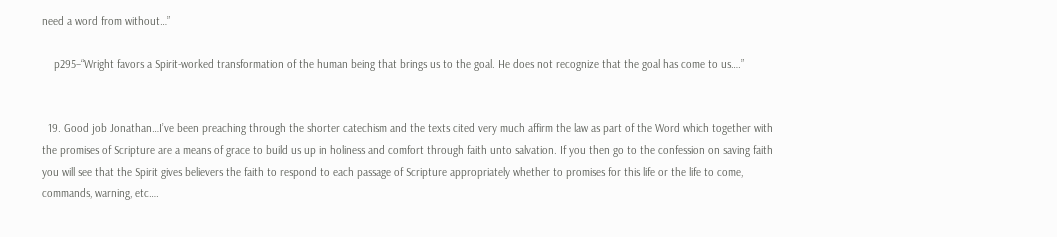need a word from without…”

    p295–“Wright favors a Spirit-worked transformation of the human being that brings us to the goal. He does not recognize that the goal has come to us….”


  19. Good job Jonathan…I’ve been preaching through the shorter catechism and the texts cited very much affirm the law as part of the Word which together with the promises of Scripture are a means of grace to build us up in holiness and comfort through faith unto salvation. If you then go to the confession on saving faith you will see that the Spirit gives believers the faith to respond to each passage of Scripture appropriately whether to promises for this life or the life to come, commands, warning, etc….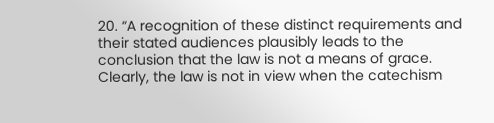20. “A recognition of these distinct requirements and their stated audiences plausibly leads to the conclusion that the law is not a means of grace. Clearly, the law is not in view when the catechism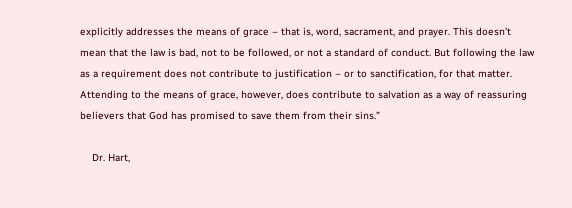explicitly addresses the means of grace – that is, word, sacrament, and prayer. This doesn’t mean that the law is bad, not to be followed, or not a standard of conduct. But following the law as a requirement does not contribute to justification – or to sanctification, for that matter. Attending to the means of grace, however, does contribute to salvation as a way of reassuring believers that God has promised to save them from their sins.”

    Dr. Hart,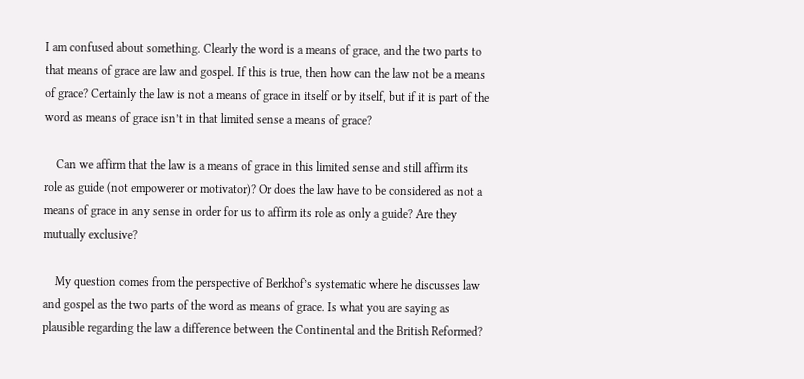I am confused about something. Clearly the word is a means of grace, and the two parts to that means of grace are law and gospel. If this is true, then how can the law not be a means of grace? Certainly the law is not a means of grace in itself or by itself, but if it is part of the word as means of grace isn’t in that limited sense a means of grace?

    Can we affirm that the law is a means of grace in this limited sense and still affirm its role as guide (not empowerer or motivator)? Or does the law have to be considered as not a means of grace in any sense in order for us to affirm its role as only a guide? Are they mutually exclusive?

    My question comes from the perspective of Berkhof’s systematic where he discusses law and gospel as the two parts of the word as means of grace. Is what you are saying as plausible regarding the law a difference between the Continental and the British Reformed?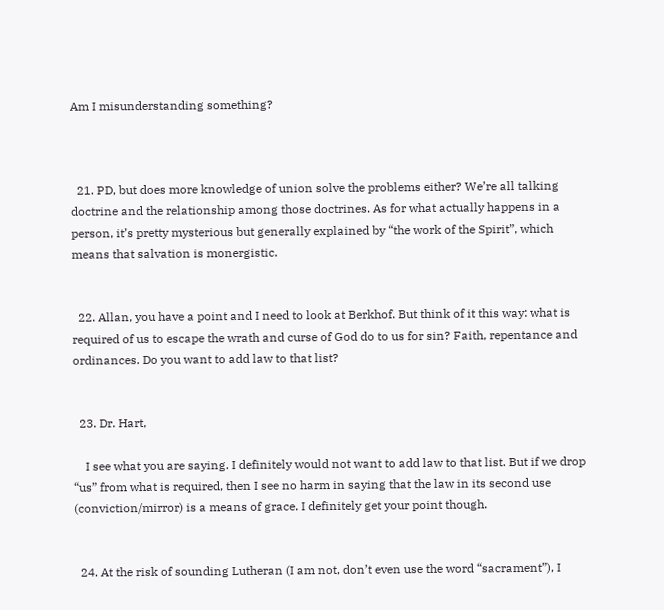Am I misunderstanding something?



  21. PD, but does more knowledge of union solve the problems either? We’re all talking doctrine and the relationship among those doctrines. As for what actually happens in a person, it’s pretty mysterious but generally explained by “the work of the Spirit”, which means that salvation is monergistic.


  22. Allan, you have a point and I need to look at Berkhof. But think of it this way: what is required of us to escape the wrath and curse of God do to us for sin? Faith, repentance and ordinances. Do you want to add law to that list?


  23. Dr. Hart,

    I see what you are saying. I definitely would not want to add law to that list. But if we drop “us” from what is required, then I see no harm in saying that the law in its second use (conviction/mirror) is a means of grace. I definitely get your point though.


  24. At the risk of sounding Lutheran (I am not, don’t even use the word “sacrament”), I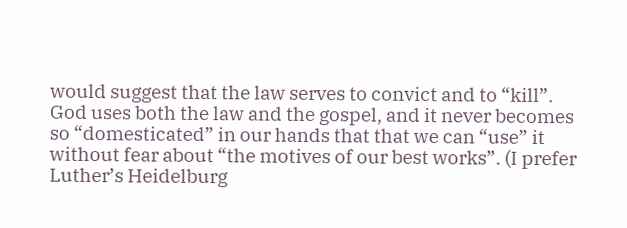would suggest that the law serves to convict and to “kill”. God uses both the law and the gospel, and it never becomes so “domesticated” in our hands that that we can “use” it without fear about “the motives of our best works”. (I prefer Luther’s Heidelburg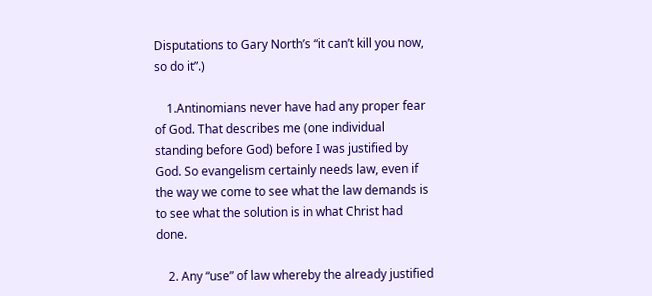Disputations to Gary North’s “it can’t kill you now, so do it”.)

    1.Antinomians never have had any proper fear of God. That describes me (one individual standing before God) before I was justified by God. So evangelism certainly needs law, even if the way we come to see what the law demands is to see what the solution is in what Christ had done.

    2. Any “use” of law whereby the already justified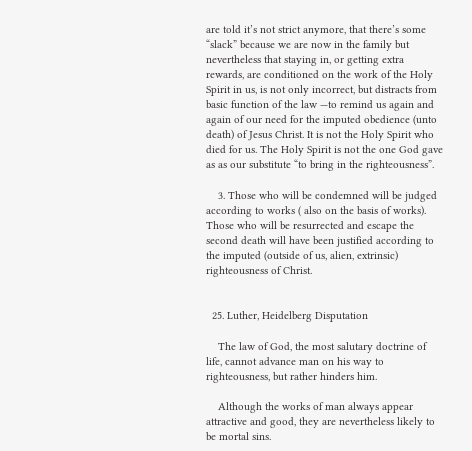are told it’s not strict anymore, that there’s some “slack” because we are now in the family but nevertheless that staying in, or getting extra rewards, are conditioned on the work of the Holy Spirit in us, is not only incorrect, but distracts from basic function of the law —to remind us again and again of our need for the imputed obedience (unto death) of Jesus Christ. It is not the Holy Spirit who died for us. The Holy Spirit is not the one God gave as as our substitute “to bring in the righteousness”.

    3. Those who will be condemned will be judged according to works ( also on the basis of works). Those who will be resurrected and escape the second death will have been justified according to the imputed (outside of us, alien, extrinsic) righteousness of Christ.


  25. Luther, Heidelberg Disputation

    The law of God, the most salutary doctrine of life, cannot advance man on his way to righteousness, but rather hinders him.

    Although the works of man always appear attractive and good, they are nevertheless likely to be mortal sins.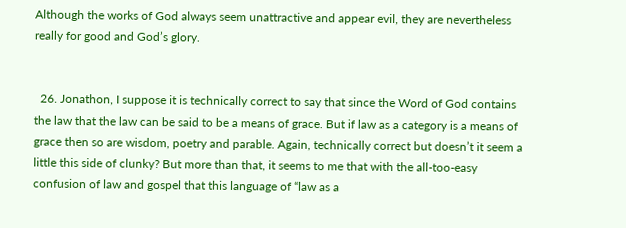Although the works of God always seem unattractive and appear evil, they are nevertheless really for good and God’s glory.


  26. Jonathon, I suppose it is technically correct to say that since the Word of God contains the law that the law can be said to be a means of grace. But if law as a category is a means of grace then so are wisdom, poetry and parable. Again, technically correct but doesn’t it seem a little this side of clunky? But more than that, it seems to me that with the all-too-easy confusion of law and gospel that this language of “law as a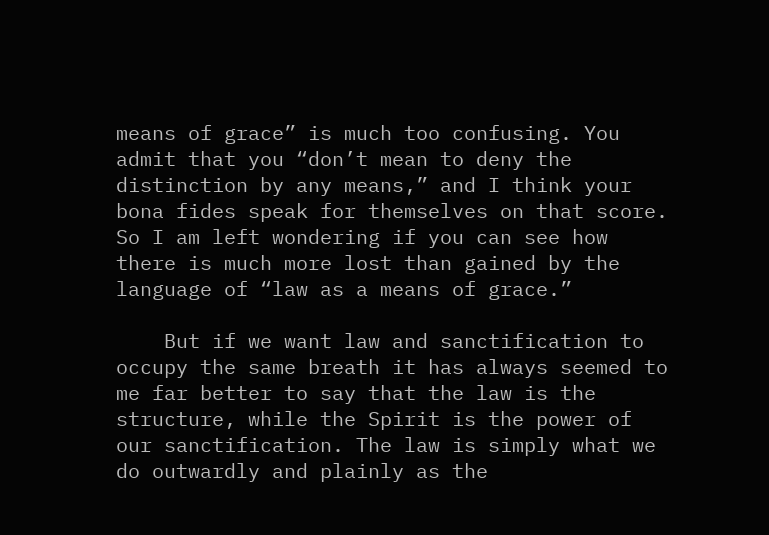means of grace” is much too confusing. You admit that you “don’t mean to deny the distinction by any means,” and I think your bona fides speak for themselves on that score. So I am left wondering if you can see how there is much more lost than gained by the language of “law as a means of grace.”

    But if we want law and sanctification to occupy the same breath it has always seemed to me far better to say that the law is the structure, while the Spirit is the power of our sanctification. The law is simply what we do outwardly and plainly as the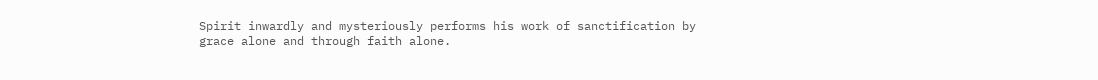Spirit inwardly and mysteriously performs his work of sanctification by grace alone and through faith alone.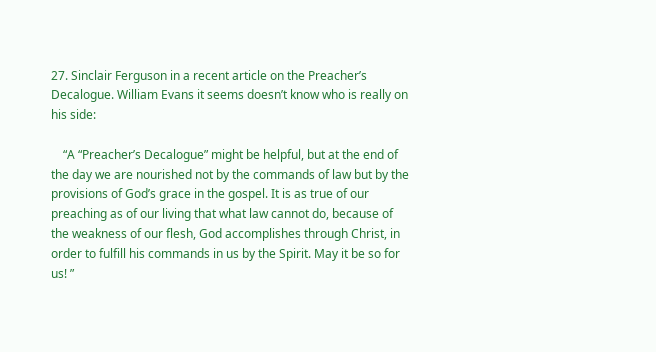27. Sinclair Ferguson in a recent article on the Preacher’s Decalogue. William Evans it seems doesn’t know who is really on his side:

    “A “Preacher’s Decalogue” might be helpful, but at the end of the day we are nourished not by the commands of law but by the provisions of God’s grace in the gospel. It is as true of our preaching as of our living that what law cannot do, because of the weakness of our flesh, God accomplishes through Christ, in order to fulfill his commands in us by the Spirit. May it be so for us! ”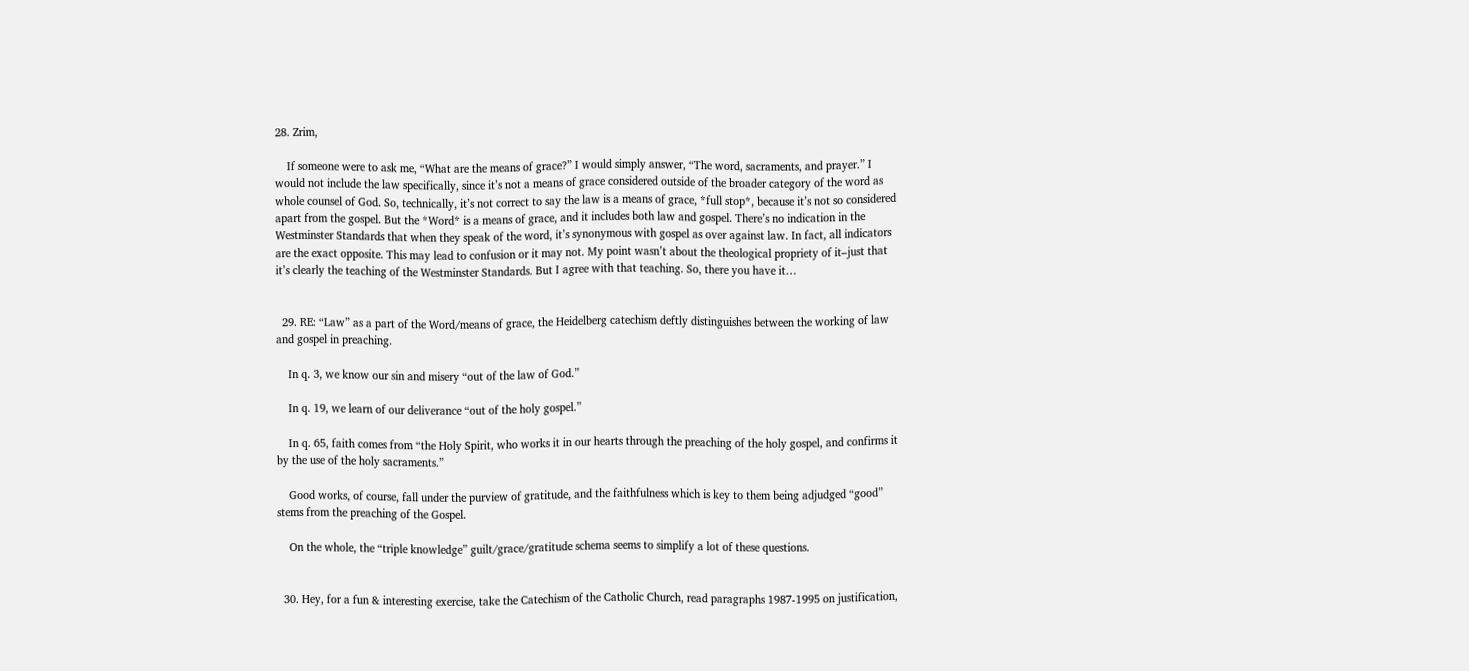28. Zrim,

    If someone were to ask me, “What are the means of grace?” I would simply answer, “The word, sacraments, and prayer.” I would not include the law specifically, since it’s not a means of grace considered outside of the broader category of the word as whole counsel of God. So, technically, it’s not correct to say the law is a means of grace, *full stop*, because it’s not so considered apart from the gospel. But the *Word* is a means of grace, and it includes both law and gospel. There’s no indication in the Westminster Standards that when they speak of the word, it’s synonymous with gospel as over against law. In fact, all indicators are the exact opposite. This may lead to confusion or it may not. My point wasn’t about the theological propriety of it–just that it’s clearly the teaching of the Westminster Standards. But I agree with that teaching. So, there you have it…


  29. RE: “Law” as a part of the Word/means of grace, the Heidelberg catechism deftly distinguishes between the working of law and gospel in preaching.

    In q. 3, we know our sin and misery “out of the law of God.”

    In q. 19, we learn of our deliverance “out of the holy gospel.”

    In q. 65, faith comes from “the Holy Spirit, who works it in our hearts through the preaching of the holy gospel, and confirms it by the use of the holy sacraments.”

    Good works, of course, fall under the purview of gratitude, and the faithfulness which is key to them being adjudged “good” stems from the preaching of the Gospel.

    On the whole, the “triple knowledge” guilt/grace/gratitude schema seems to simplify a lot of these questions.


  30. Hey, for a fun & interesting exercise, take the Catechism of the Catholic Church, read paragraphs 1987-1995 on justification,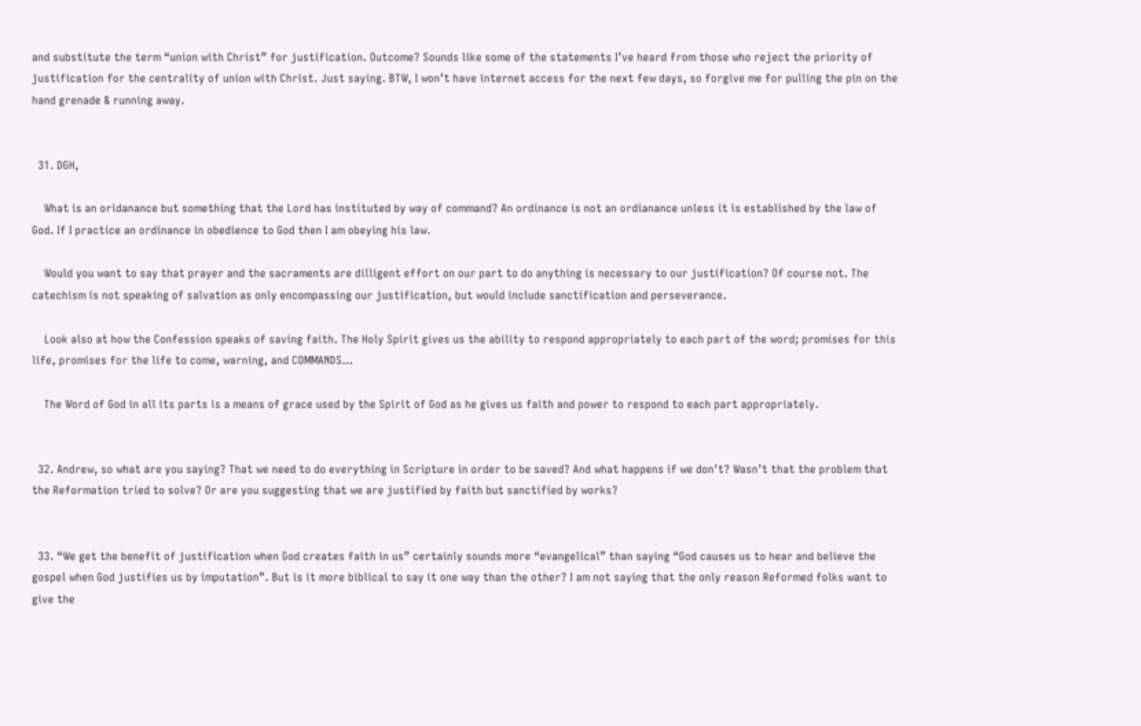and substitute the term “union with Christ” for justification. Outcome? Sounds like some of the statements I’ve heard from those who reject the priority of justification for the centrality of union with Christ. Just saying. BTW, I won’t have internet access for the next few days, so forgive me for pulling the pin on the hand grenade & running away.


  31. DGH,

    What is an oridanance but something that the Lord has instituted by way of command? An ordinance is not an ordianance unless it is established by the law of God. If I practice an ordinance in obedience to God then I am obeying his law.

    Would you want to say that prayer and the sacraments are dilligent effort on our part to do anything is necessary to our justification? Of course not. The catechism is not speaking of salvation as only encompassing our justification, but would include sanctification and perseverance.

    Look also at how the Confession speaks of saving faith. The Holy Spirit gives us the ability to respond appropriately to each part of the word; promises for this life, promises for the life to come, warning, and COMMANDS…

    The Word of God in all its parts is a means of grace used by the Spirit of God as he gives us faith and power to respond to each part appropriately.


  32. Andrew, so what are you saying? That we need to do everything in Scripture in order to be saved? And what happens if we don’t? Wasn’t that the problem that the Reformation tried to solve? Or are you suggesting that we are justified by faith but sanctified by works?


  33. “We get the benefit of justification when God creates faith in us” certainly sounds more “evangelical” than saying “God causes us to hear and believe the gospel when God justifies us by imputation”. But is it more biblical to say it one way than the other? I am not saying that the only reason Reformed folks want to give the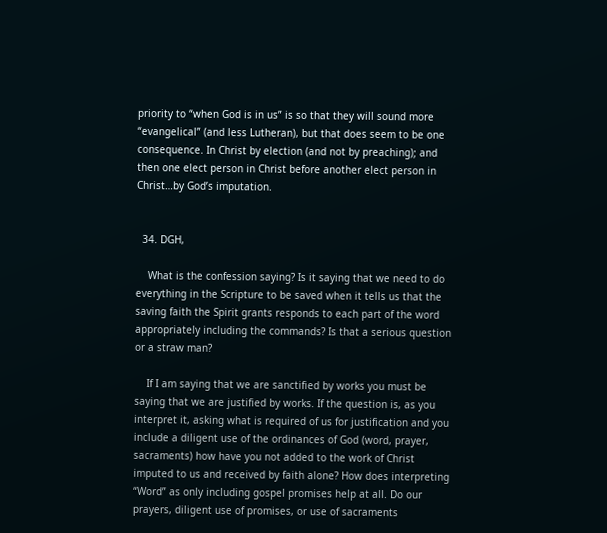priority to “when God is in us” is so that they will sound more “evangelical” (and less Lutheran), but that does seem to be one consequence. In Christ by election (and not by preaching); and then one elect person in Christ before another elect person in Christ…by God’s imputation.


  34. DGH,

    What is the confession saying? Is it saying that we need to do everything in the Scripture to be saved when it tells us that the saving faith the Spirit grants responds to each part of the word appropriately including the commands? Is that a serious question or a straw man?

    If I am saying that we are sanctified by works you must be saying that we are justified by works. If the question is, as you interpret it, asking what is required of us for justification and you include a diligent use of the ordinances of God (word, prayer, sacraments) how have you not added to the work of Christ imputed to us and received by faith alone? How does interpreting “Word” as only including gospel promises help at all. Do our prayers, diligent use of promises, or use of sacraments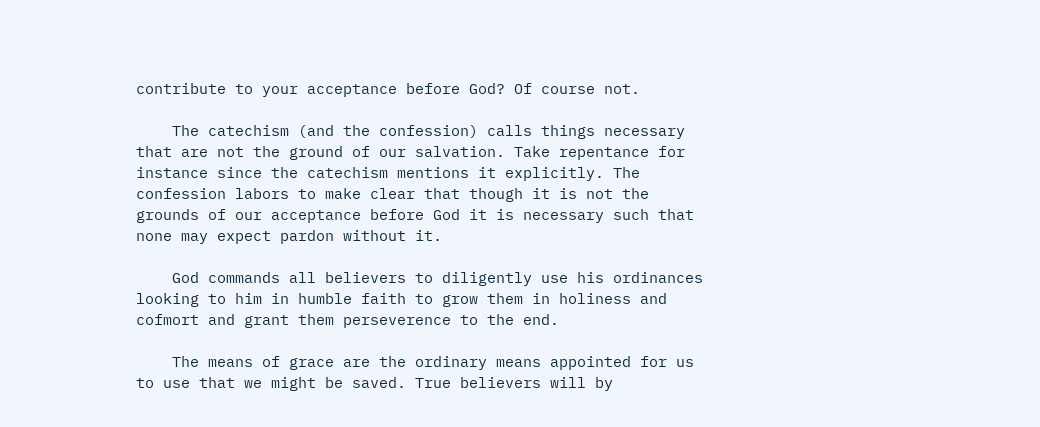contribute to your acceptance before God? Of course not.

    The catechism (and the confession) calls things necessary that are not the ground of our salvation. Take repentance for instance since the catechism mentions it explicitly. The confession labors to make clear that though it is not the grounds of our acceptance before God it is necessary such that none may expect pardon without it.

    God commands all believers to diligently use his ordinances looking to him in humble faith to grow them in holiness and cofmort and grant them perseverence to the end.

    The means of grace are the ordinary means appointed for us to use that we might be saved. True believers will by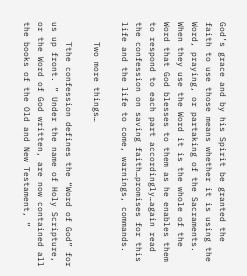God’s grace and by his Spirit be granted the faith to use those means whether it is using the Word, praying, or partaking of the Sacraments. When they use the Word it is the whole of the Word that God blesses to them as he enables them to respond to each part accordingly…again read the confession on saving faith…promises for this life and the life to come, warnings, commands.

    Two more things…

    Tthe confession defines the “Word of God” for us up front. ” Under the name of Holy Scripture, or the Word of God written, are now contained all the books of the Old and New Testament, ”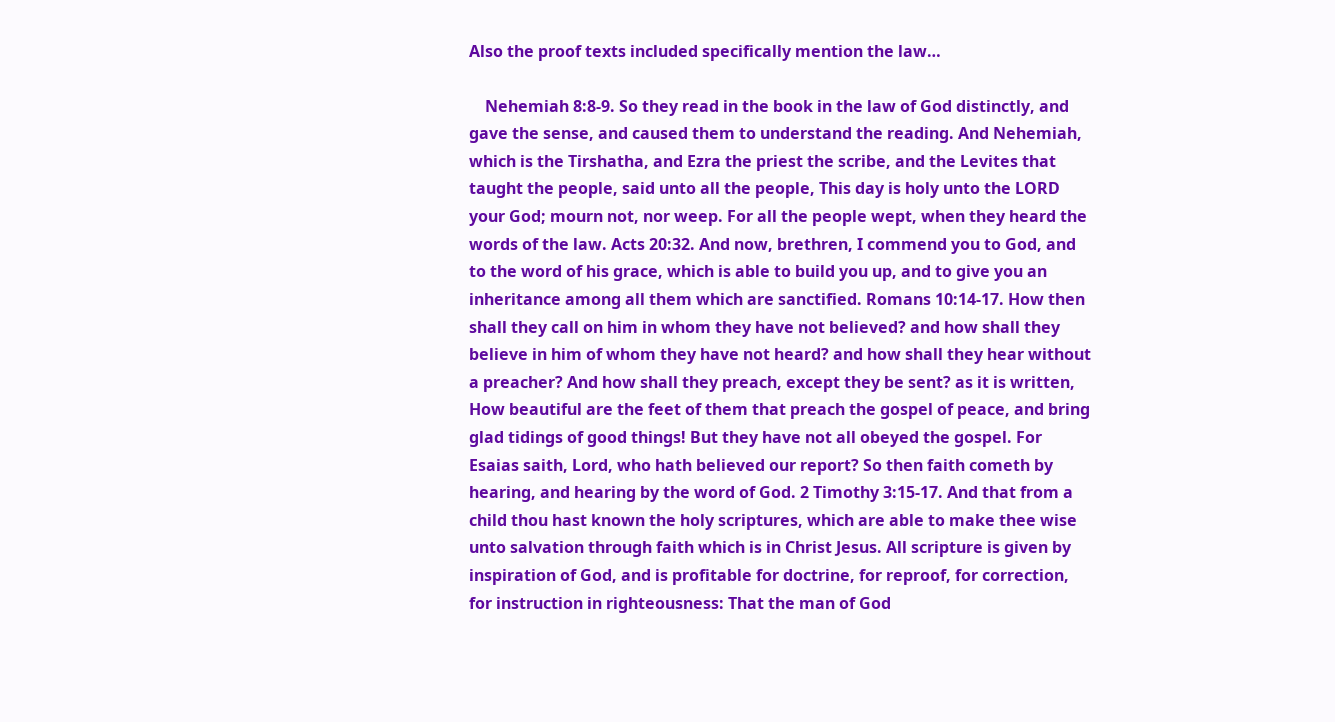Also the proof texts included specifically mention the law…

    Nehemiah 8:8-9. So they read in the book in the law of God distinctly, and gave the sense, and caused them to understand the reading. And Nehemiah, which is the Tirshatha, and Ezra the priest the scribe, and the Levites that taught the people, said unto all the people, This day is holy unto the LORD your God; mourn not, nor weep. For all the people wept, when they heard the words of the law. Acts 20:32. And now, brethren, I commend you to God, and to the word of his grace, which is able to build you up, and to give you an inheritance among all them which are sanctified. Romans 10:14-17. How then shall they call on him in whom they have not believed? and how shall they believe in him of whom they have not heard? and how shall they hear without a preacher? And how shall they preach, except they be sent? as it is written, How beautiful are the feet of them that preach the gospel of peace, and bring glad tidings of good things! But they have not all obeyed the gospel. For Esaias saith, Lord, who hath believed our report? So then faith cometh by hearing, and hearing by the word of God. 2 Timothy 3:15-17. And that from a child thou hast known the holy scriptures, which are able to make thee wise unto salvation through faith which is in Christ Jesus. All scripture is given by inspiration of God, and is profitable for doctrine, for reproof, for correction, for instruction in righteousness: That the man of God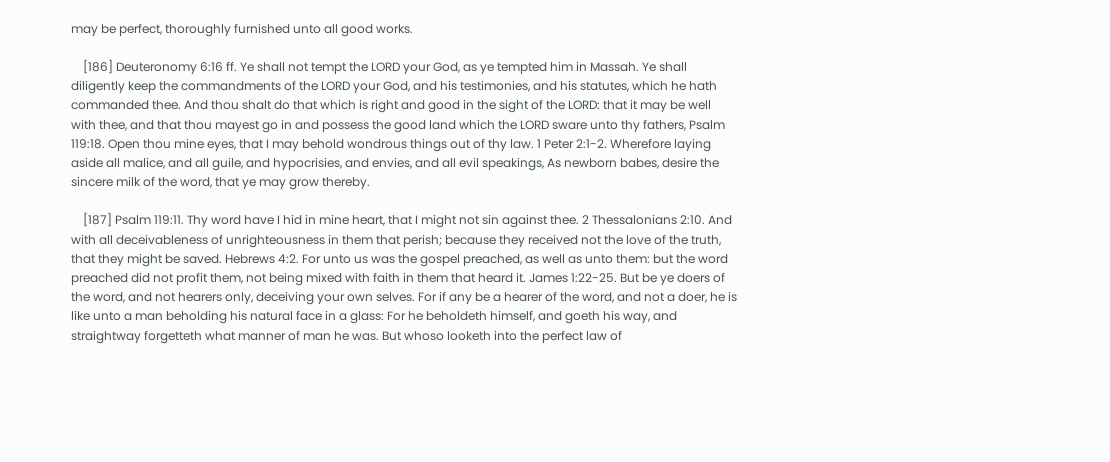may be perfect, thoroughly furnished unto all good works.

    [186] Deuteronomy 6:16 ff. Ye shall not tempt the LORD your God, as ye tempted him in Massah. Ye shall diligently keep the commandments of the LORD your God, and his testimonies, and his statutes, which he hath commanded thee. And thou shalt do that which is right and good in the sight of the LORD: that it may be well with thee, and that thou mayest go in and possess the good land which the LORD sware unto thy fathers, Psalm 119:18. Open thou mine eyes, that I may behold wondrous things out of thy law. 1 Peter 2:1-2. Wherefore laying aside all malice, and all guile, and hypocrisies, and envies, and all evil speakings, As newborn babes, desire the sincere milk of the word, that ye may grow thereby.

    [187] Psalm 119:11. Thy word have I hid in mine heart, that I might not sin against thee. 2 Thessalonians 2:10. And with all deceivableness of unrighteousness in them that perish; because they received not the love of the truth, that they might be saved. Hebrews 4:2. For unto us was the gospel preached, as well as unto them: but the word preached did not profit them, not being mixed with faith in them that heard it. James 1:22-25. But be ye doers of the word, and not hearers only, deceiving your own selves. For if any be a hearer of the word, and not a doer, he is like unto a man beholding his natural face in a glass: For he beholdeth himself, and goeth his way, and straightway forgetteth what manner of man he was. But whoso looketh into the perfect law of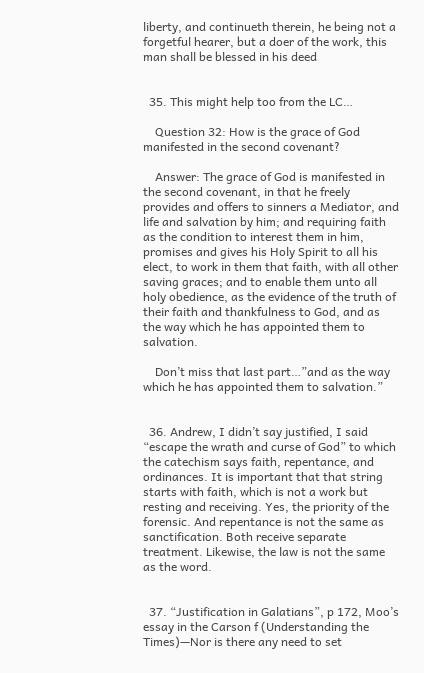liberty, and continueth therein, he being not a forgetful hearer, but a doer of the work, this man shall be blessed in his deed


  35. This might help too from the LC…

    Question 32: How is the grace of God manifested in the second covenant?

    Answer: The grace of God is manifested in the second covenant, in that he freely provides and offers to sinners a Mediator, and life and salvation by him; and requiring faith as the condition to interest them in him, promises and gives his Holy Spirit to all his elect, to work in them that faith, with all other saving graces; and to enable them unto all holy obedience, as the evidence of the truth of their faith and thankfulness to God, and as the way which he has appointed them to salvation.

    Don’t miss that last part…”and as the way which he has appointed them to salvation.”


  36. Andrew, I didn’t say justified, I said “escape the wrath and curse of God” to which the catechism says faith, repentance, and ordinances. It is important that that string starts with faith, which is not a work but resting and receiving. Yes, the priority of the forensic. And repentance is not the same as sanctification. Both receive separate treatment. Likewise, the law is not the same as the word.


  37. “Justification in Galatians”, p 172, Moo’s essay in the Carson f (Understanding the Times)—Nor is there any need to set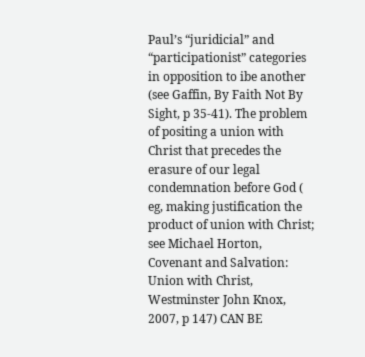Paul’s “juridicial” and “participationist” categories in opposition to ibe another (see Gaffin, By Faith Not By Sight, p 35-41). The problem of positing a union with Christ that precedes the erasure of our legal condemnation before God ( eg, making justification the product of union with Christ; see Michael Horton, Covenant and Salvation: Union with Christ, Westminster John Knox, 2007, p 147) CAN BE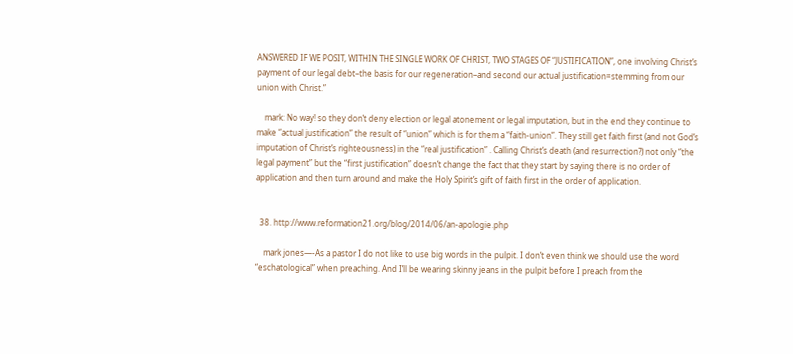ANSWERED IF WE POSIT, WITHIN THE SINGLE WORK OF CHRIST, TWO STAGES OF “JUSTIFICATION”, one involving Christ’s payment of our legal debt–the basis for our regeneration–and second our actual justification=stemming from our union with Christ.”

    mark: No way! so they don’t deny election or legal atonement or legal imputation, but in the end they continue to make “actual justification” the result of “union” which is for them a “faith-union”. They still get faith first (and not God’s imputation of Christ’s righteousness) in the “real justification” . Calling Christ’s death (and resurrection?) not only “the legal payment” but the “first justification” doesn’t change the fact that they start by saying there is no order of application and then turn around and make the Holy Spirit’s gift of faith first in the order of application.


  38. http://www.reformation21.org/blog/2014/06/an-apologie.php

    mark jones—-As a pastor I do not like to use big words in the pulpit. I don’t even think we should use the word “eschatological” when preaching. And I’ll be wearing skinny jeans in the pulpit before I preach from the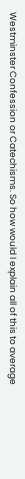Westminster Confession or Catechisms. So how would I explain all of this to average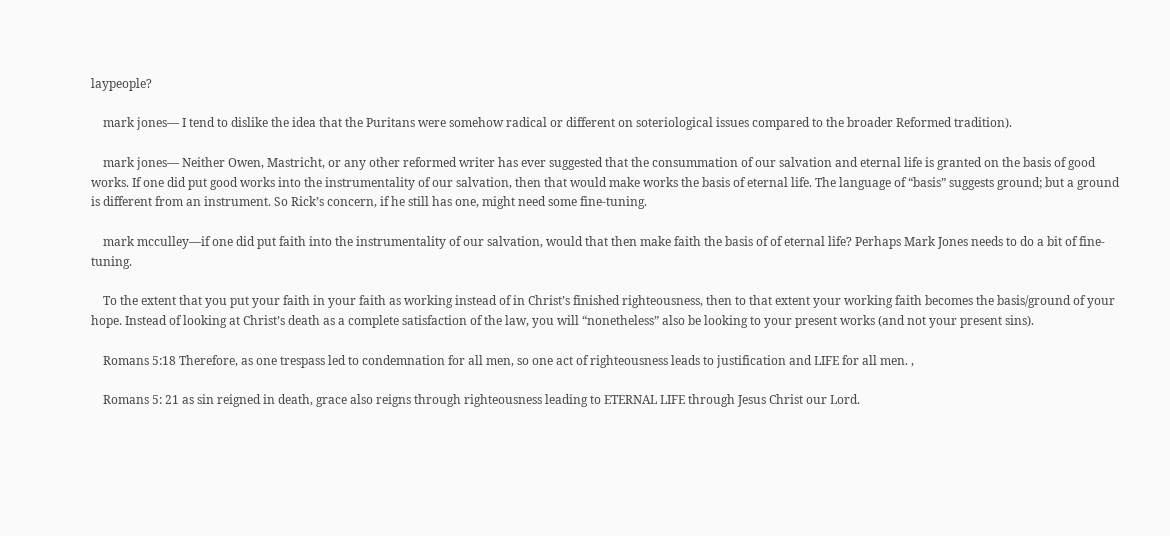laypeople?

    mark jones— I tend to dislike the idea that the Puritans were somehow radical or different on soteriological issues compared to the broader Reformed tradition).

    mark jones— Neither Owen, Mastricht, or any other reformed writer has ever suggested that the consummation of our salvation and eternal life is granted on the basis of good works. If one did put good works into the instrumentality of our salvation, then that would make works the basis of eternal life. The language of “basis” suggests ground; but a ground is different from an instrument. So Rick’s concern, if he still has one, might need some fine-tuning.

    mark mcculley—if one did put faith into the instrumentality of our salvation, would that then make faith the basis of of eternal life? Perhaps Mark Jones needs to do a bit of fine-tuning.

    To the extent that you put your faith in your faith as working instead of in Christ’s finished righteousness, then to that extent your working faith becomes the basis/ground of your hope. Instead of looking at Christ’s death as a complete satisfaction of the law, you will “nonetheless” also be looking to your present works (and not your present sins).

    Romans 5:18 Therefore, as one trespass led to condemnation for all men, so one act of righteousness leads to justification and LIFE for all men. ,

    Romans 5: 21 as sin reigned in death, grace also reigns through righteousness leading to ETERNAL LIFE through Jesus Christ our Lord.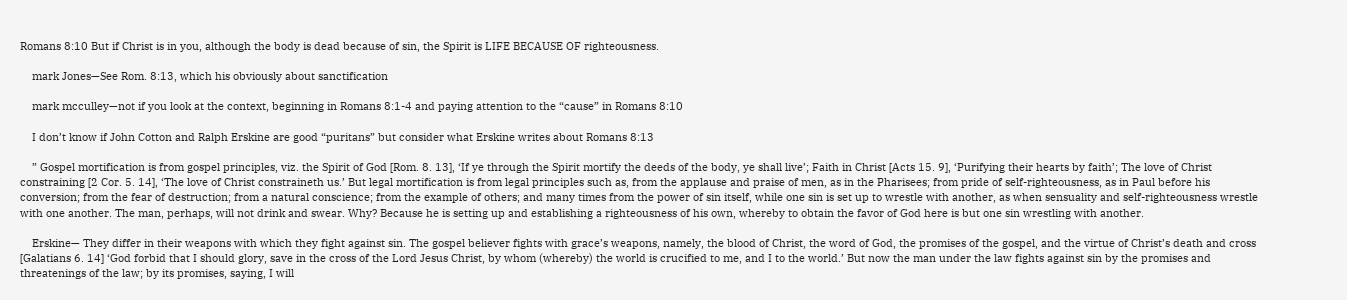Romans 8:10 But if Christ is in you, although the body is dead because of sin, the Spirit is LIFE BECAUSE OF righteousness.

    mark Jones—See Rom. 8:13, which his obviously about sanctification

    mark mcculley—not if you look at the context, beginning in Romans 8:1-4 and paying attention to the “cause” in Romans 8:10

    I don’t know if John Cotton and Ralph Erskine are good “puritans” but consider what Erskine writes about Romans 8:13

    ” Gospel mortification is from gospel principles, viz. the Spirit of God [Rom. 8. 13], ‘If ye through the Spirit mortify the deeds of the body, ye shall live’; Faith in Christ [Acts 15. 9], ‘Purifying their hearts by faith’; The love of Christ constraining [2 Cor. 5. 14], ‘The love of Christ constraineth us.’ But legal mortification is from legal principles such as, from the applause and praise of men, as in the Pharisees; from pride of self-righteousness, as in Paul before his conversion; from the fear of destruction; from a natural conscience; from the example of others; and many times from the power of sin itself, while one sin is set up to wrestle with another, as when sensuality and self-righteousness wrestle with one another. The man, perhaps, will not drink and swear. Why? Because he is setting up and establishing a righteousness of his own, whereby to obtain the favor of God here is but one sin wrestling with another.

    Erskine— They differ in their weapons with which they fight against sin. The gospel believer fights with grace’s weapons, namely, the blood of Christ, the word of God, the promises of the gospel, and the virtue of Christ’s death and cross [Galatians 6. 14] ‘God forbid that I should glory, save in the cross of the Lord Jesus Christ, by whom (whereby) the world is crucified to me, and I to the world.’ But now the man under the law fights against sin by the promises and threatenings of the law; by its promises, saying, I will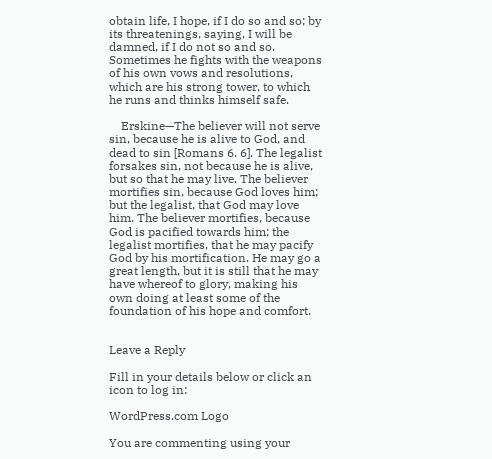obtain life, I hope, if I do so and so; by its threatenings, saying, I will be damned, if I do not so and so. Sometimes he fights with the weapons of his own vows and resolutions, which are his strong tower, to which he runs and thinks himself safe.

    Erskine—The believer will not serve sin, because he is alive to God, and dead to sin [Romans 6. 6]. The legalist forsakes sin, not because he is alive, but so that he may live. The believer mortifies sin, because God loves him; but the legalist, that God may love him. The believer mortifies, because God is pacified towards him; the legalist mortifies, that he may pacify God by his mortification. He may go a great length, but it is still that he may have whereof to glory, making his own doing at least some of the foundation of his hope and comfort.


Leave a Reply

Fill in your details below or click an icon to log in:

WordPress.com Logo

You are commenting using your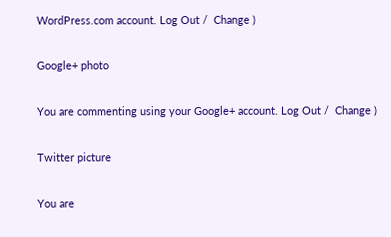WordPress.com account. Log Out /  Change )

Google+ photo

You are commenting using your Google+ account. Log Out /  Change )

Twitter picture

You are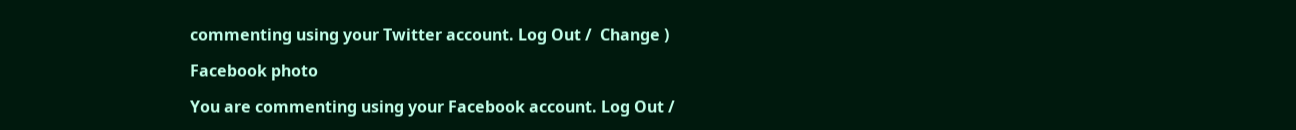commenting using your Twitter account. Log Out /  Change )

Facebook photo

You are commenting using your Facebook account. Log Out /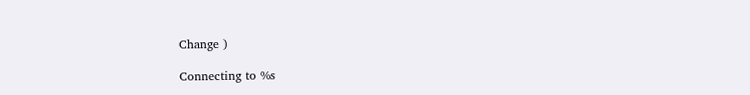Change )

Connecting to %s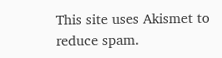This site uses Akismet to reduce spam.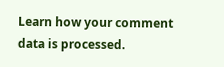Learn how your comment data is processed.